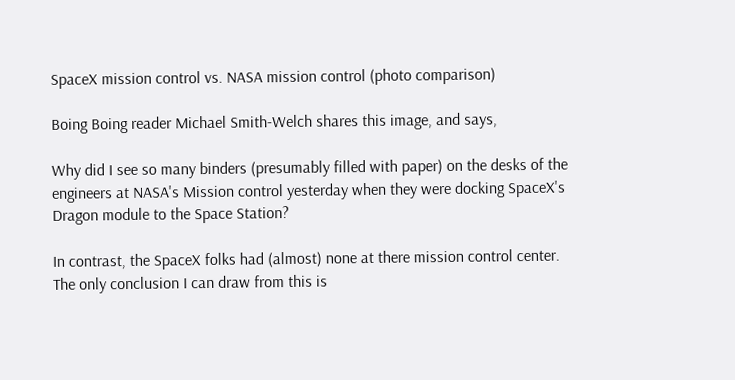SpaceX mission control vs. NASA mission control (photo comparison)

Boing Boing reader Michael Smith-Welch shares this image, and says,

Why did I see so many binders (presumably filled with paper) on the desks of the engineers at NASA's Mission control yesterday when they were docking SpaceX's Dragon module to the Space Station?

In contrast, the SpaceX folks had (almost) none at there mission control center. The only conclusion I can draw from this is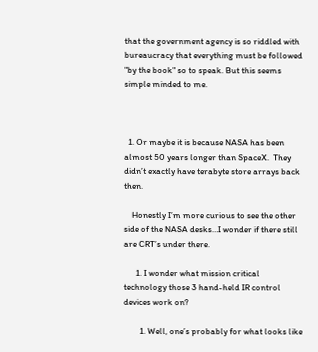that the government agency is so riddled with bureaucracy that everything must be followed "by the book" so to speak. But this seems simple minded to me.



  1. Or maybe it is because NASA has been almost 50 years longer than SpaceX.  They didn’t exactly have terabyte store arrays back then.

    Honestly I’m more curious to see the other side of the NASA desks…I wonder if there still are CRT’s under there.

      1. I wonder what mission critical technology those 3 hand-held IR control devices work on?

        1. Well, one’s probably for what looks like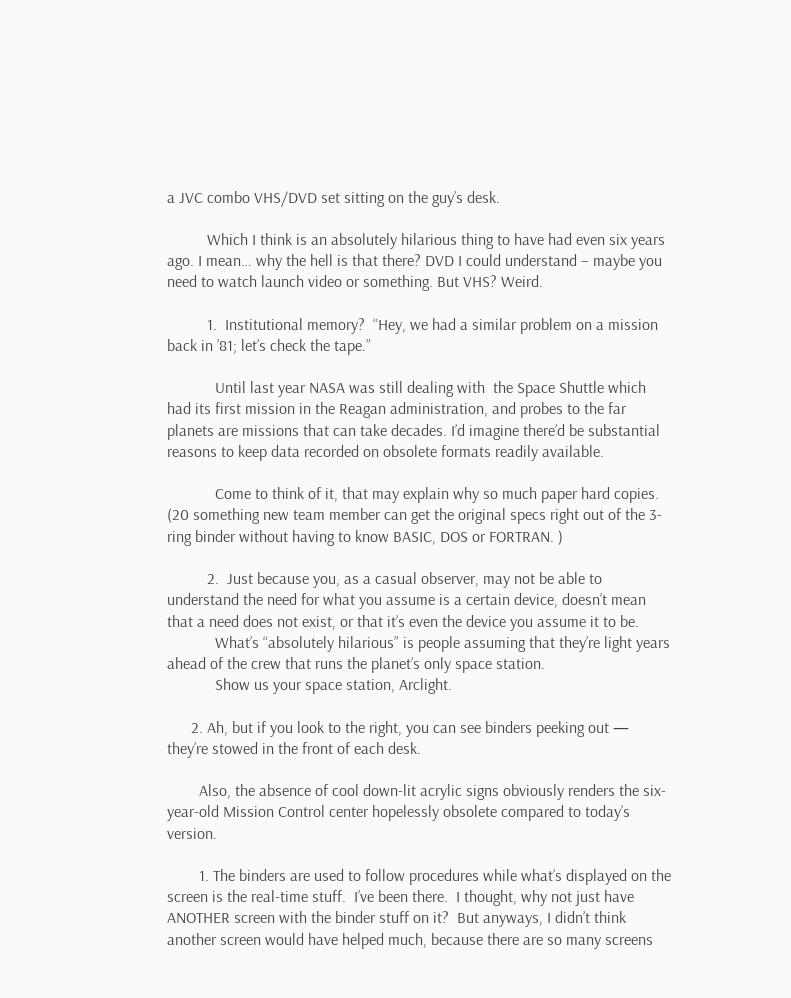a JVC combo VHS/DVD set sitting on the guy’s desk.

          Which I think is an absolutely hilarious thing to have had even six years ago. I mean… why the hell is that there? DVD I could understand – maybe you need to watch launch video or something. But VHS? Weird.

          1.  Institutional memory?  “Hey, we had a similar problem on a mission back in ’81; let’s check the tape.”

            Until last year NASA was still dealing with  the Space Shuttle which had its first mission in the Reagan administration, and probes to the far planets are missions that can take decades. I’d imagine there’d be substantial reasons to keep data recorded on obsolete formats readily available.

            Come to think of it, that may explain why so much paper hard copies. (20 something new team member can get the original specs right out of the 3-ring binder without having to know BASIC, DOS or FORTRAN. )

          2.  Just because you, as a casual observer, may not be able to understand the need for what you assume is a certain device, doesn’t mean that a need does not exist, or that it’s even the device you assume it to be.
            What’s “absolutely hilarious” is people assuming that they’re light years ahead of the crew that runs the planet’s only space station.
            Show us your space station, Arclight.

      2. Ah, but if you look to the right, you can see binders peeking out — they’re stowed in the front of each desk.

        Also, the absence of cool down-lit acrylic signs obviously renders the six-year-old Mission Control center hopelessly obsolete compared to today’s version.

        1. The binders are used to follow procedures while what’s displayed on the screen is the real-time stuff.  I’ve been there.  I thought, why not just have ANOTHER screen with the binder stuff on it?  But anyways, I didn’t think another screen would have helped much, because there are so many screens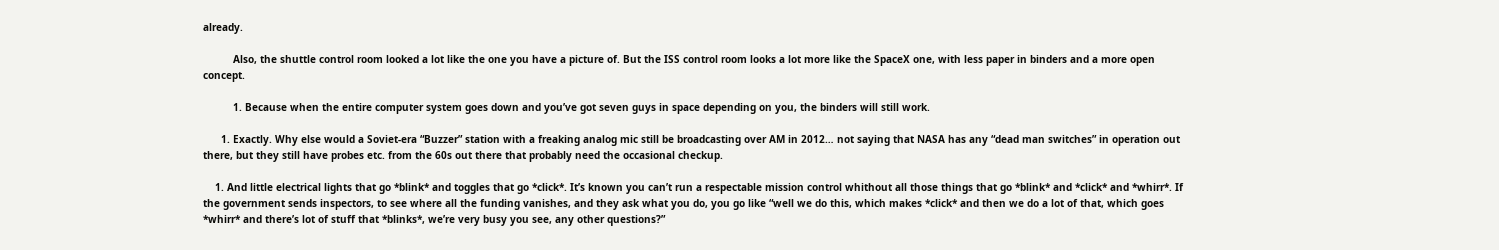already.

          Also, the shuttle control room looked a lot like the one you have a picture of. But the ISS control room looks a lot more like the SpaceX one, with less paper in binders and a more open concept.

          1. Because when the entire computer system goes down and you’ve got seven guys in space depending on you, the binders will still work.

      1. Exactly. Why else would a Soviet-era “Buzzer” station with a freaking analog mic still be broadcasting over AM in 2012… not saying that NASA has any “dead man switches” in operation out there, but they still have probes etc. from the 60s out there that probably need the occasional checkup.

    1. And little electrical lights that go *blink* and toggles that go *click*. It’s known you can’t run a respectable mission control whithout all those things that go *blink* and *click* and *whirr*. If the government sends inspectors, to see where all the funding vanishes, and they ask what you do, you go like “well we do this, which makes *click* and then we do a lot of that, which goes *whirr* and there’s lot of stuff that *blinks*, we’re very busy you see, any other questions?”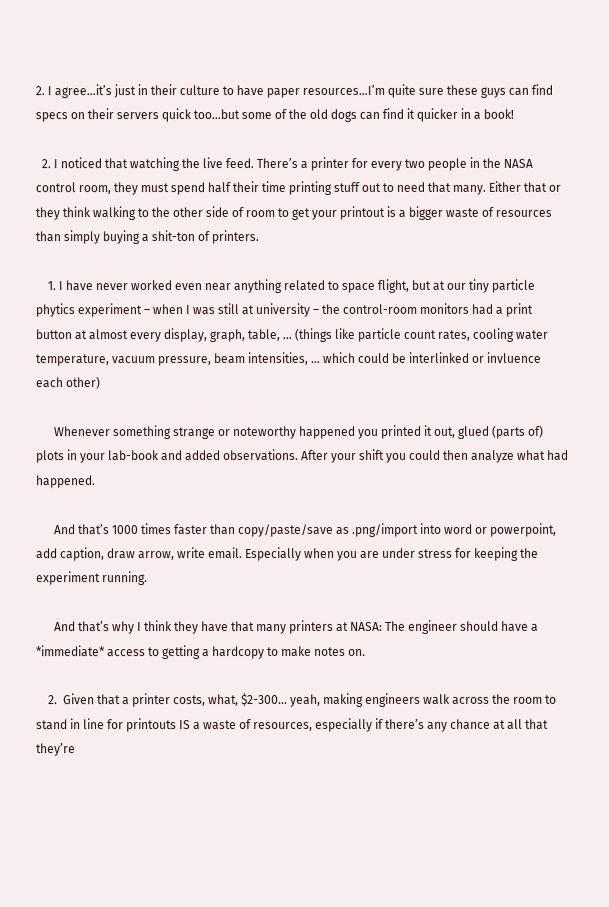2. I agree…it’s just in their culture to have paper resources…I’m quite sure these guys can find specs on their servers quick too…but some of the old dogs can find it quicker in a book!

  2. I noticed that watching the live feed. There’s a printer for every two people in the NASA control room, they must spend half their time printing stuff out to need that many. Either that or they think walking to the other side of room to get your printout is a bigger waste of resources than simply buying a shit-ton of printers.

    1. I have never worked even near anything related to space flight, but at our tiny particle phytics experiment – when I was still at university – the control-room monitors had a print button at almost every display, graph, table, … (things like particle count rates, cooling water temperature, vacuum pressure, beam intensities, … which could be interlinked or invluence each other)

      Whenever something strange or noteworthy happened you printed it out, glued (parts of) plots in your lab-book and added observations. After your shift you could then analyze what had happened.

      And that’s 1000 times faster than copy/paste/save as .png/import into word or powerpoint, add caption, draw arrow, write email. Especially when you are under stress for keeping the experiment running.

      And that’s why I think they have that many printers at NASA: The engineer should have a *immediate* access to getting a hardcopy to make notes on.

    2.  Given that a printer costs, what, $2-300… yeah, making engineers walk across the room to stand in line for printouts IS a waste of resources, especially if there’s any chance at all that they’re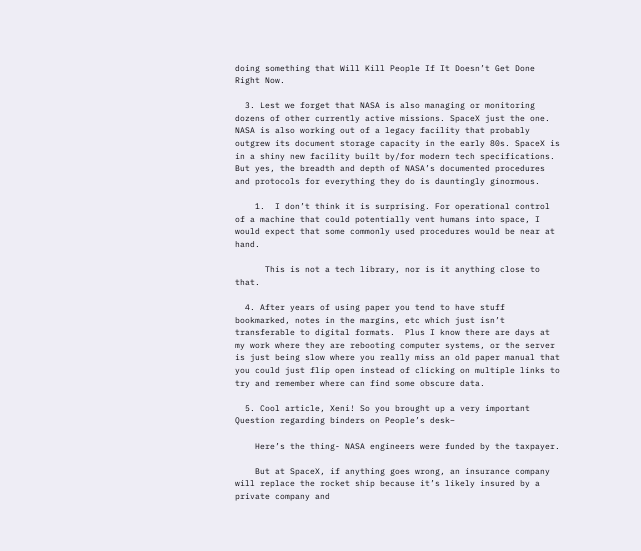doing something that Will Kill People If It Doesn’t Get Done Right Now.

  3. Lest we forget that NASA is also managing or monitoring dozens of other currently active missions. SpaceX just the one. NASA is also working out of a legacy facility that probably outgrew its document storage capacity in the early 80s. SpaceX is in a shiny new facility built by/for modern tech specifications. But yes, the breadth and depth of NASA’s documented procedures and protocols for everything they do is dauntingly ginormous.

    1.  I don’t think it is surprising. For operational control of a machine that could potentially vent humans into space, I would expect that some commonly used procedures would be near at hand.

      This is not a tech library, nor is it anything close to that.

  4. After years of using paper you tend to have stuff bookmarked, notes in the margins, etc which just isn’t transferable to digital formats.  Plus I know there are days at my work where they are rebooting computer systems, or the server is just being slow where you really miss an old paper manual that you could just flip open instead of clicking on multiple links to try and remember where can find some obscure data.

  5. Cool article, Xeni! So you brought up a very important Question regarding binders on People’s desk–

    Here’s the thing- NASA engineers were funded by the taxpayer.

    But at SpaceX, if anything goes wrong, an insurance company will replace the rocket ship because it’s likely insured by a private company and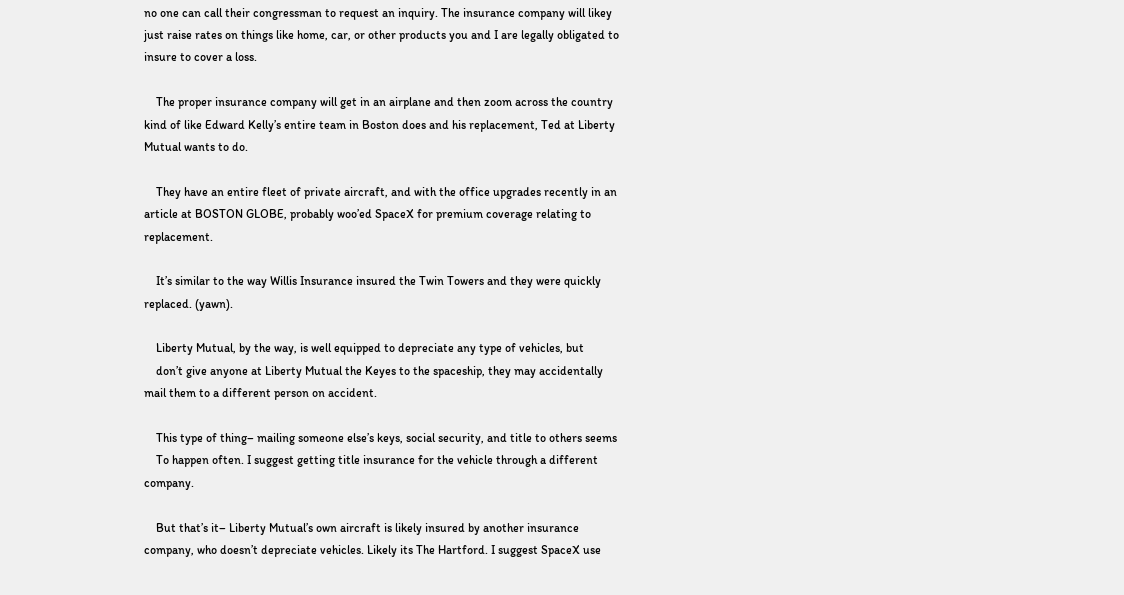no one can call their congressman to request an inquiry. The insurance company will likey just raise rates on things like home, car, or other products you and I are legally obligated to insure to cover a loss.

    The proper insurance company will get in an airplane and then zoom across the country kind of like Edward Kelly’s entire team in Boston does and his replacement, Ted at Liberty Mutual wants to do.

    They have an entire fleet of private aircraft, and with the office upgrades recently in an article at BOSTON GLOBE, probably woo’ed SpaceX for premium coverage relating to replacement.

    It’s similar to the way Willis Insurance insured the Twin Towers and they were quickly replaced. (yawn).

    Liberty Mutual, by the way, is well equipped to depreciate any type of vehicles, but
    don’t give anyone at Liberty Mutual the Keyes to the spaceship, they may accidentally mail them to a different person on accident.

    This type of thing– mailing someone else’s keys, social security, and title to others seems
    To happen often. I suggest getting title insurance for the vehicle through a different company.

    But that’s it– Liberty Mutual’s own aircraft is likely insured by another insurance company, who doesn’t depreciate vehicles. Likely its The Hartford. I suggest SpaceX use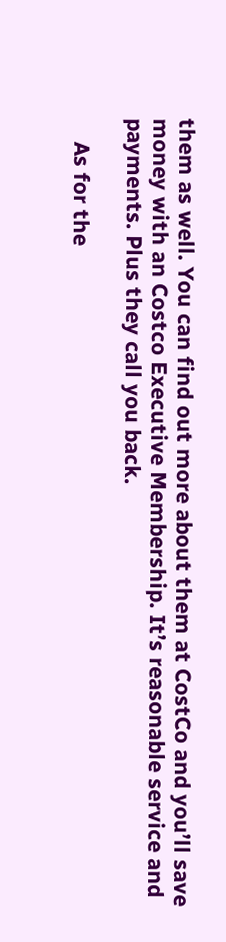them as well. You can find out more about them at CostCo and you’ll save money with an Costco Executive Membership. It’s reasonable service and payments. Plus they call you back.

    As for the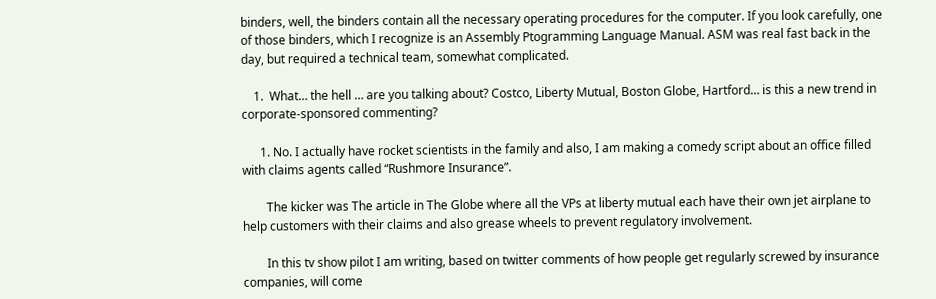binders, well, the binders contain all the necessary operating procedures for the computer. If you look carefully, one of those binders, which I recognize is an Assembly Ptogramming Language Manual. ASM was real fast back in the day, but required a technical team, somewhat complicated.

    1.  What… the hell … are you talking about? Costco, Liberty Mutual, Boston Globe, Hartford… is this a new trend in corporate-sponsored commenting?

      1. No. I actually have rocket scientists in the family and also, I am making a comedy script about an office filled with claims agents called “Rushmore Insurance”.

        The kicker was The article in The Globe where all the VPs at liberty mutual each have their own jet airplane to help customers with their claims and also grease wheels to prevent regulatory involvement.

        In this tv show pilot I am writing, based on twitter comments of how people get regularly screwed by insurance companies, will come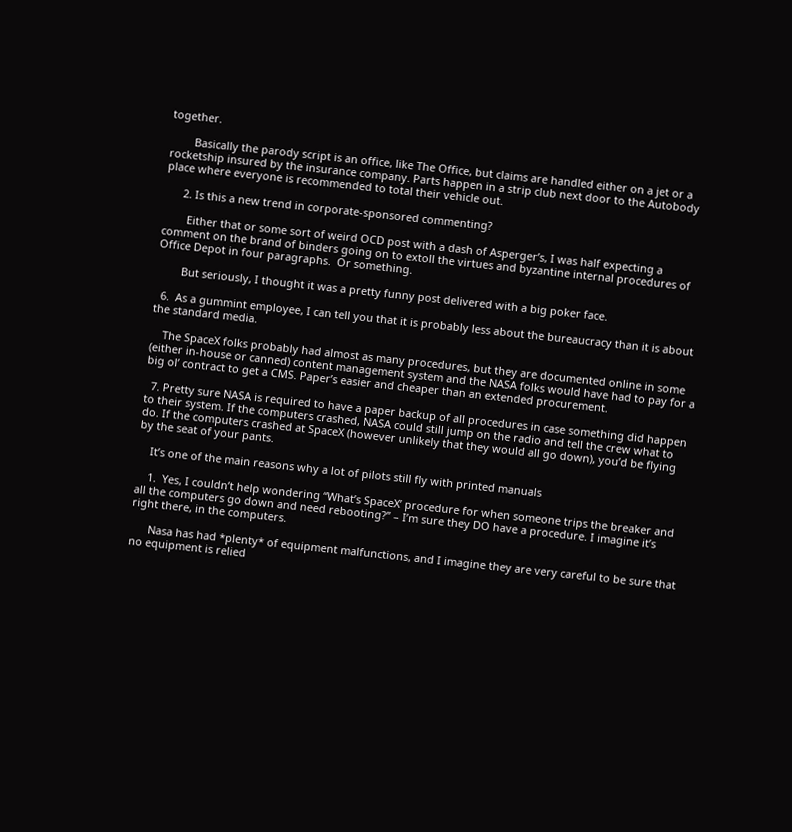together.

        Basically the parody script is an office, like The Office, but claims are handled either on a jet or a rocketship insured by the insurance company. Parts happen in a strip club next door to the Autobody place where everyone is recommended to total their vehicle out.

      2. Is this a new trend in corporate-sponsored commenting?

        Either that or some sort of weird OCD post with a dash of Asperger’s, I was half expecting a comment on the brand of binders going on to extoll the virtues and byzantine internal procedures of Office Depot in four paragraphs.  Or something.

        But seriously, I thought it was a pretty funny post delivered with a big poker face.

  6.  As a gummint employee, I can tell you that it is probably less about the bureaucracy than it is about the standard media.

    The SpaceX folks probably had almost as many procedures, but they are documented online in some (either in-house or canned) content management system and the NASA folks would have had to pay for a big ol’ contract to get a CMS. Paper’s easier and cheaper than an extended procurement.

  7. Pretty sure NASA is required to have a paper backup of all procedures in case something did happen to their system. If the computers crashed, NASA could still jump on the radio and tell the crew what to do. If the computers crashed at SpaceX (however unlikely that they would all go down), you’d be flying by the seat of your pants.

    It’s one of the main reasons why a lot of pilots still fly with printed manuals

    1.  Yes, I couldn’t help wondering “What’s SpaceX’ procedure for when someone trips the breaker and all the computers go down and need rebooting?” – I’m sure they DO have a procedure. I imagine it’s right there, in the computers.

      Nasa has had *plenty* of equipment malfunctions, and I imagine they are very careful to be sure that no equipment is relied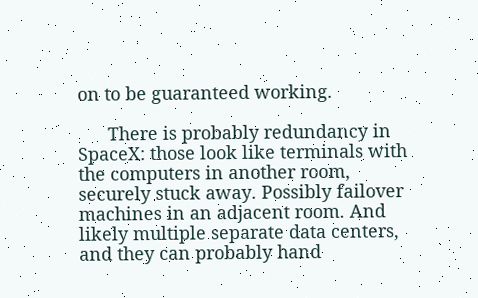on to be guaranteed working.

      There is probably redundancy in SpaceX: those look like terminals with the computers in another room, securely stuck away. Possibly failover machines in an adjacent room. And likely multiple separate data centers, and they can probably hand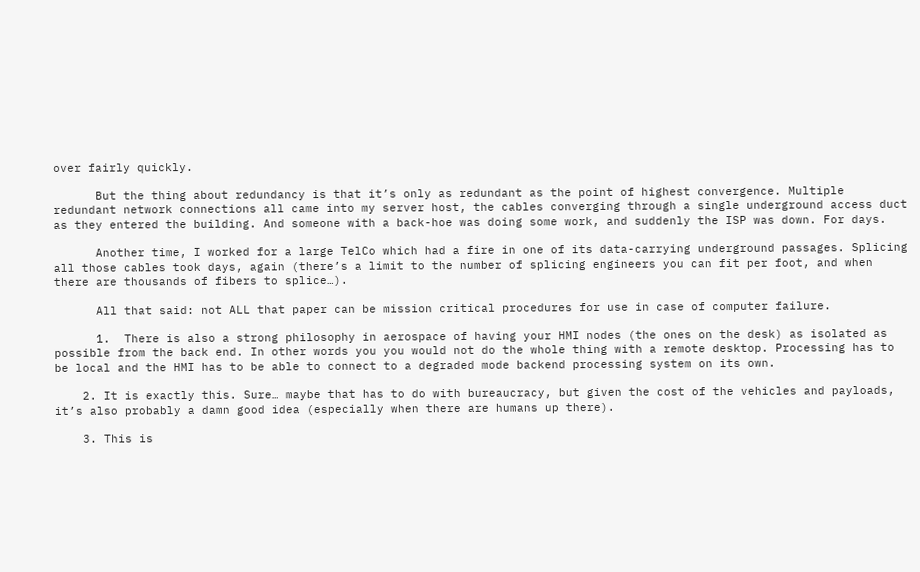over fairly quickly.

      But the thing about redundancy is that it’s only as redundant as the point of highest convergence. Multiple redundant network connections all came into my server host, the cables converging through a single underground access duct as they entered the building. And someone with a back-hoe was doing some work, and suddenly the ISP was down. For days.

      Another time, I worked for a large TelCo which had a fire in one of its data-carrying underground passages. Splicing all those cables took days, again (there’s a limit to the number of splicing engineers you can fit per foot, and when there are thousands of fibers to splice…).

      All that said: not ALL that paper can be mission critical procedures for use in case of computer failure.

      1.  There is also a strong philosophy in aerospace of having your HMI nodes (the ones on the desk) as isolated as possible from the back end. In other words you you would not do the whole thing with a remote desktop. Processing has to be local and the HMI has to be able to connect to a degraded mode backend processing system on its own.

    2. It is exactly this. Sure… maybe that has to do with bureaucracy, but given the cost of the vehicles and payloads, it’s also probably a damn good idea (especially when there are humans up there).

    3. This is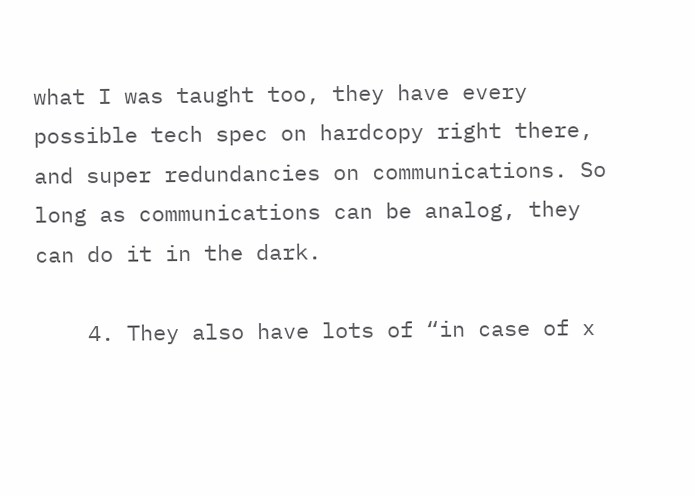what I was taught too, they have every possible tech spec on hardcopy right there, and super redundancies on communications. So long as communications can be analog, they can do it in the dark.

    4. They also have lots of “in case of x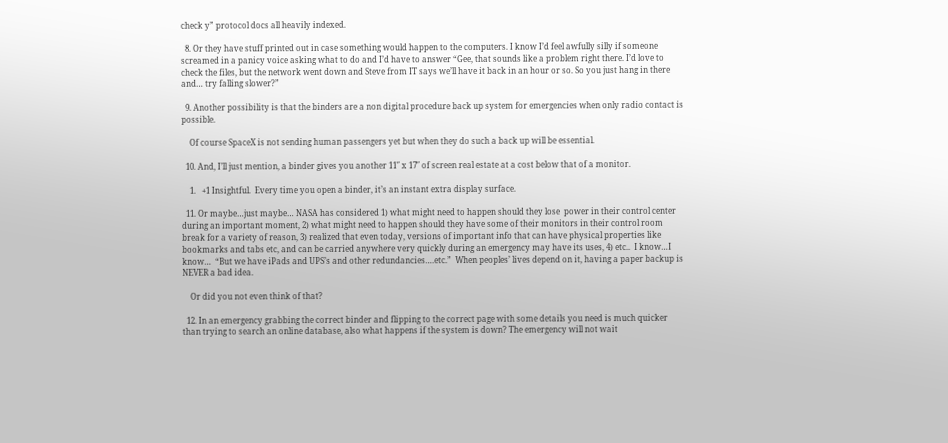check y” protocol docs all heavily indexed.

  8. Or they have stuff printed out in case something would happen to the computers. I know I’d feel awfully silly if someone screamed in a panicy voice asking what to do and I’d have to answer “Gee, that sounds like a problem right there. I’d love to check the files, but the network went down and Steve from IT says we’ll have it back in an hour or so. So you just hang in there and… try falling slower?”

  9. Another possibility is that the binders are a non digital procedure back up system for emergencies when only radio contact is possible.

    Of course SpaceX is not sending human passengers yet but when they do such a back up will be essential.

  10. And, I’ll just mention, a binder gives you another 11″ x 17″ of screen real estate at a cost below that of a monitor.

    1.   +1 Insightful.  Every time you open a binder, it’s an instant extra display surface.

  11. Or maybe…just maybe… NASA has considered 1) what might need to happen should they lose  power in their control center during an important moment, 2) what might need to happen should they have some of their monitors in their control room break for a variety of reason, 3) realized that even today, versions of important info that can have physical properties like bookmarks and tabs etc, and can be carried anywhere very quickly during an emergency may have its uses, 4) etc..  I know…I know…  “But we have iPads and UPS’s and other redundancies….etc.”  When peoples’ lives depend on it, having a paper backup is NEVER a bad idea.

    Or did you not even think of that?

  12. In an emergency grabbing the correct binder and flipping to the correct page with some details you need is much quicker than trying to search an online database, also what happens if the system is down? The emergency will not wait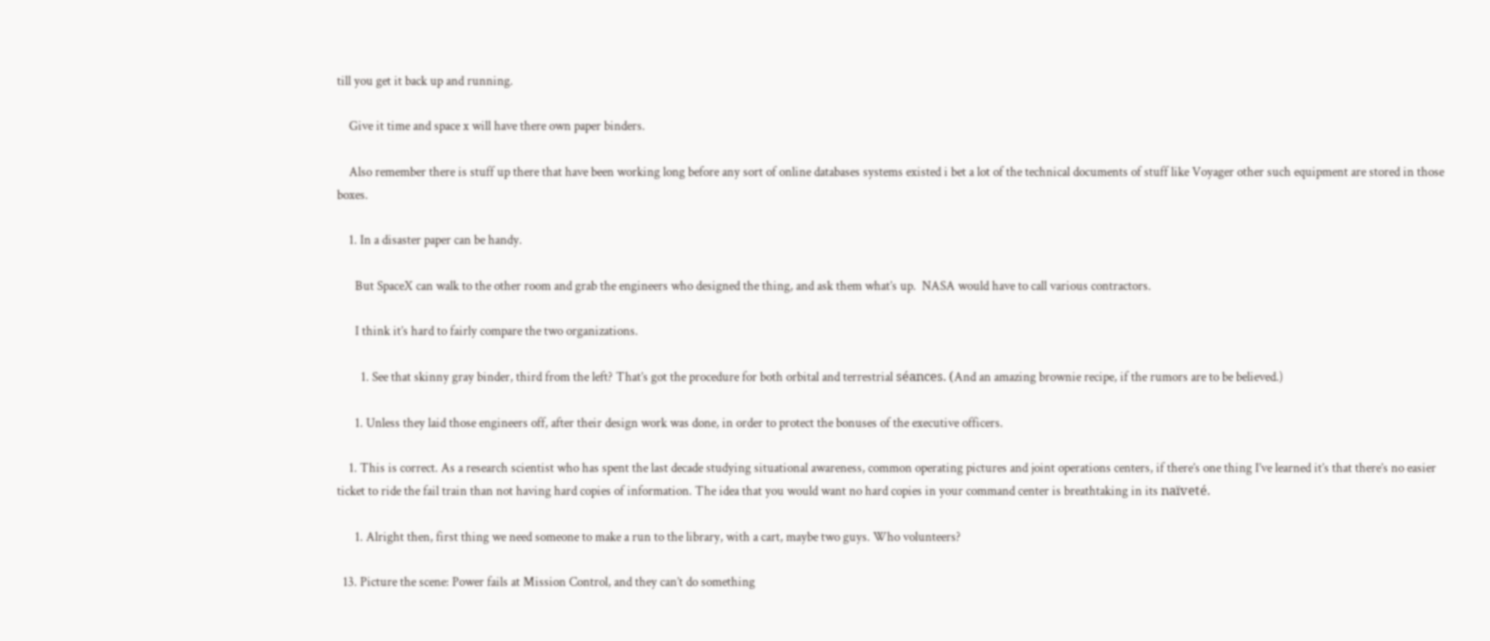till you get it back up and running.

    Give it time and space x will have there own paper binders.

    Also remember there is stuff up there that have been working long before any sort of online databases systems existed i bet a lot of the technical documents of stuff like Voyager other such equipment are stored in those boxes.

    1. In a disaster paper can be handy.

      But SpaceX can walk to the other room and grab the engineers who designed the thing, and ask them what’s up.  NASA would have to call various contractors.

      I think it’s hard to fairly compare the two organizations.

        1. See that skinny gray binder, third from the left? That’s got the procedure for both orbital and terrestrial séances. (And an amazing brownie recipe, if the rumors are to be believed.)

      1. Unless they laid those engineers off, after their design work was done, in order to protect the bonuses of the executive officers.

    1. This is correct. As a research scientist who has spent the last decade studying situational awareness, common operating pictures and joint operations centers, if there’s one thing I’ve learned it’s that there’s no easier ticket to ride the fail train than not having hard copies of information. The idea that you would want no hard copies in your command center is breathtaking in its naïveté.

      1. Alright then, first thing we need someone to make a run to the library, with a cart, maybe two guys. Who volunteers?

  13. Picture the scene: Power fails at Mission Control, and they can’t do something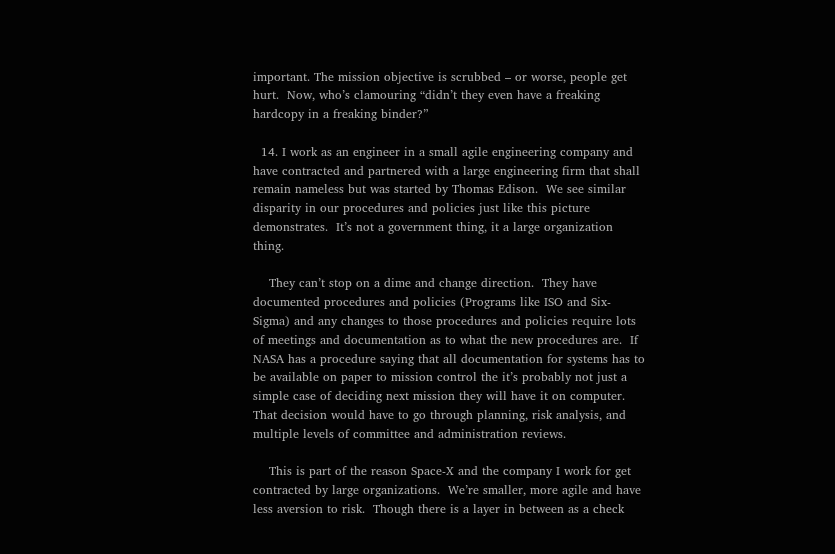important. The mission objective is scrubbed – or worse, people get hurt.  Now, who’s clamouring “didn’t they even have a freaking hardcopy in a freaking binder?”

  14. I work as an engineer in a small agile engineering company and have contracted and partnered with a large engineering firm that shall remain nameless but was started by Thomas Edison.  We see similar disparity in our procedures and policies just like this picture demonstrates.  It’s not a government thing, it a large organization thing.

    They can’t stop on a dime and change direction.  They have documented procedures and policies (Programs like ISO and Six-Sigma) and any changes to those procedures and policies require lots of meetings and documentation as to what the new procedures are.  If NASA has a procedure saying that all documentation for systems has to be available on paper to mission control the it’s probably not just a simple case of deciding next mission they will have it on computer.  That decision would have to go through planning, risk analysis, and multiple levels of committee and administration reviews.

    This is part of the reason Space-X and the company I work for get contracted by large organizations.  We’re smaller, more agile and have less aversion to risk.  Though there is a layer in between as a check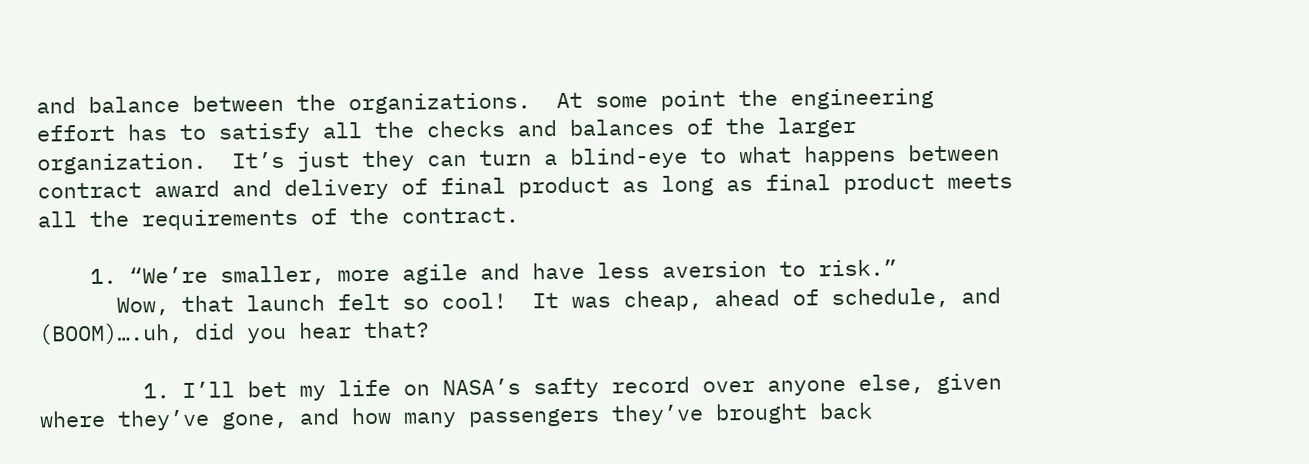and balance between the organizations.  At some point the engineering effort has to satisfy all the checks and balances of the larger organization.  It’s just they can turn a blind-eye to what happens between contract award and delivery of final product as long as final product meets all the requirements of the contract.

    1. “We’re smaller, more agile and have less aversion to risk.”
      Wow, that launch felt so cool!  It was cheap, ahead of schedule, and (BOOM)….uh, did you hear that?

        1. I’ll bet my life on NASA’s safty record over anyone else, given where they’ve gone, and how many passengers they’ve brought back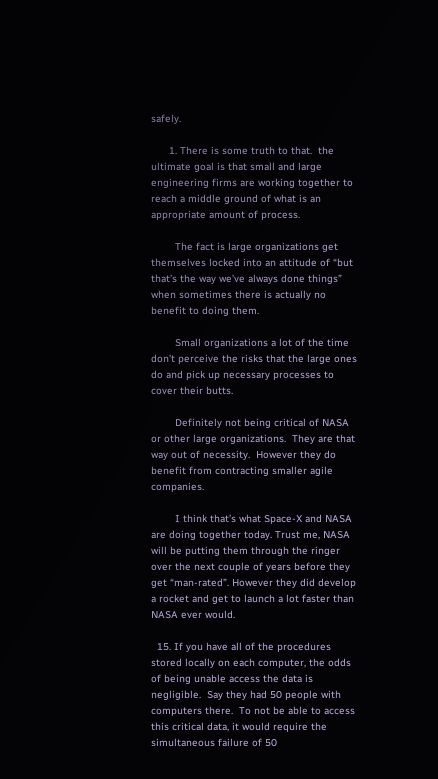safely.

      1. There is some truth to that.  the ultimate goal is that small and large engineering firms are working together to reach a middle ground of what is an appropriate amount of process.

        The fact is large organizations get themselves locked into an attitude of “but that’s the way we’ve always done things” when sometimes there is actually no benefit to doing them.

        Small organizations a lot of the time don’t perceive the risks that the large ones do and pick up necessary processes to cover their butts.

        Definitely not being critical of NASA or other large organizations.  They are that way out of necessity.  However they do benefit from contracting smaller agile companies.

        I think that’s what Space-X and NASA are doing together today. Trust me, NASA will be putting them through the ringer over the next couple of years before they get “man-rated”. However they did develop a rocket and get to launch a lot faster than NASA ever would.

  15. If you have all of the procedures stored locally on each computer, the odds of being unable access the data is negligible.  Say they had 50 people with computers there.  To not be able to access this critical data, it would require the simultaneous failure of 50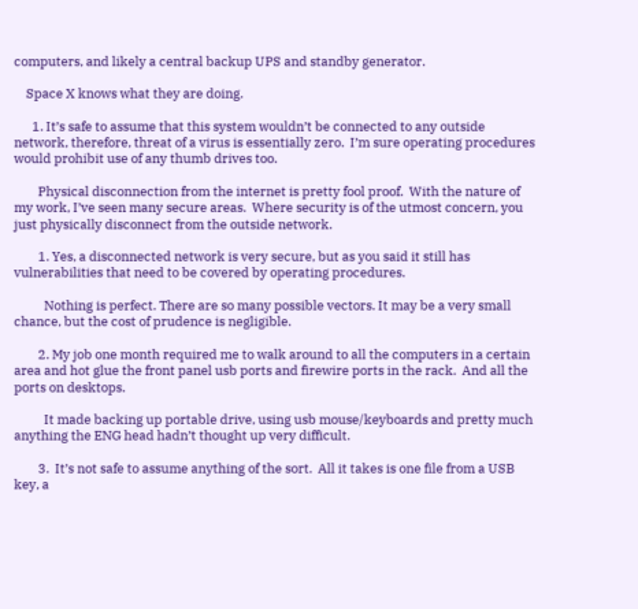computers, and likely a central backup UPS and standby generator.

    Space X knows what they are doing.

      1. It’s safe to assume that this system wouldn’t be connected to any outside network, therefore, threat of a virus is essentially zero.  I’m sure operating procedures would prohibit use of any thumb drives too.

        Physical disconnection from the internet is pretty fool proof.  With the nature of my work, I’ve seen many secure areas.  Where security is of the utmost concern, you just physically disconnect from the outside network.

        1. Yes, a disconnected network is very secure, but as you said it still has vulnerabilities that need to be covered by operating procedures.

          Nothing is perfect. There are so many possible vectors. It may be a very small chance, but the cost of prudence is negligible.

        2. My job one month required me to walk around to all the computers in a certain area and hot glue the front panel usb ports and firewire ports in the rack.  And all the ports on desktops.

          It made backing up portable drive, using usb mouse/keyboards and pretty much anything the ENG head hadn’t thought up very difficult.

        3.  It’s not safe to assume anything of the sort.  All it takes is one file from a USB key, a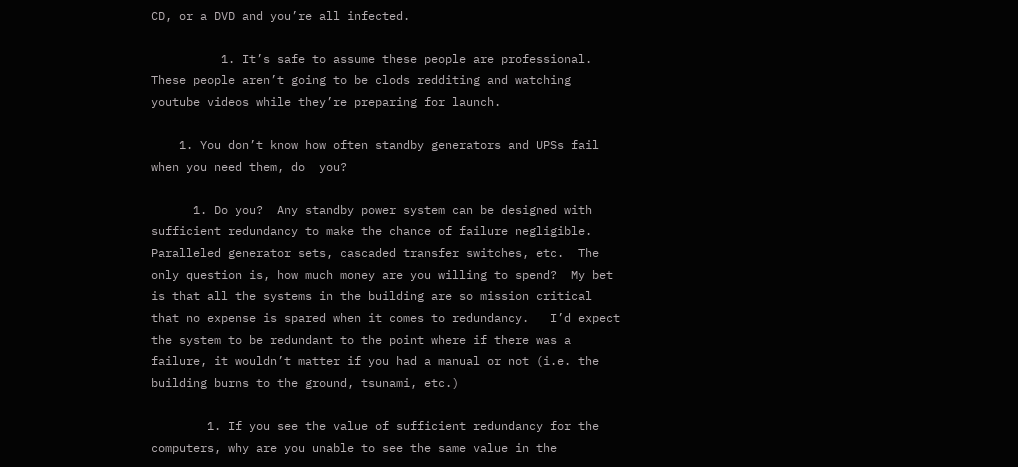CD, or a DVD and you’re all infected.

          1. It’s safe to assume these people are professional.  These people aren’t going to be clods redditing and watching youtube videos while they’re preparing for launch.

    1. You don’t know how often standby generators and UPSs fail when you need them, do  you?

      1. Do you?  Any standby power system can be designed with sufficient redundancy to make the chance of failure negligible.  Paralleled generator sets, cascaded transfer switches, etc.  The only question is, how much money are you willing to spend?  My bet is that all the systems in the building are so mission critical that no expense is spared when it comes to redundancy.   I’d expect the system to be redundant to the point where if there was a failure, it wouldn’t matter if you had a manual or not (i.e. the building burns to the ground, tsunami, etc.)

        1. If you see the value of sufficient redundancy for the computers, why are you unable to see the same value in the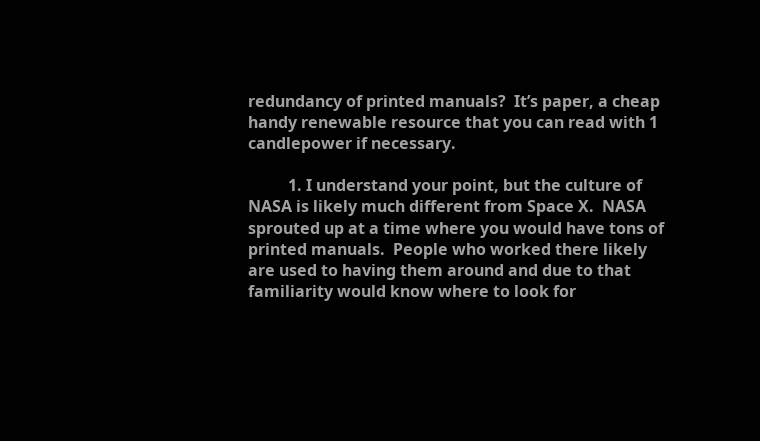redundancy of printed manuals?  It’s paper, a cheap handy renewable resource that you can read with 1 candlepower if necessary.

          1. I understand your point, but the culture of NASA is likely much different from Space X.  NASA sprouted up at a time where you would have tons of printed manuals.  People who worked there likely are used to having them around and due to that familiarity would know where to look for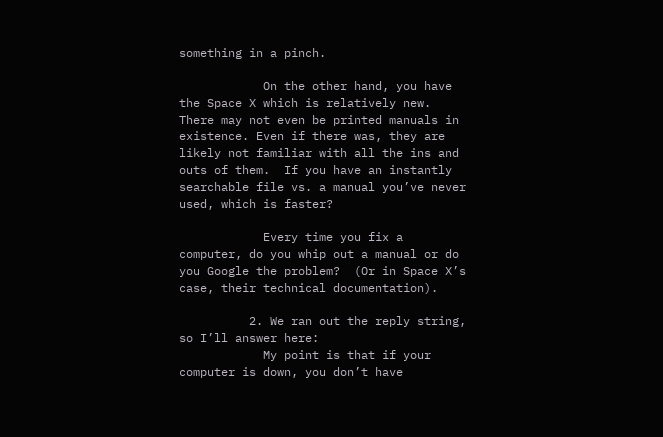something in a pinch.

            On the other hand, you have the Space X which is relatively new.  There may not even be printed manuals in existence. Even if there was, they are likely not familiar with all the ins and outs of them.  If you have an instantly searchable file vs. a manual you’ve never used, which is faster?

            Every time you fix a computer, do you whip out a manual or do you Google the problem?  (Or in Space X’s case, their technical documentation).

          2. We ran out the reply string, so I’ll answer here:
            My point is that if your computer is down, you don’t have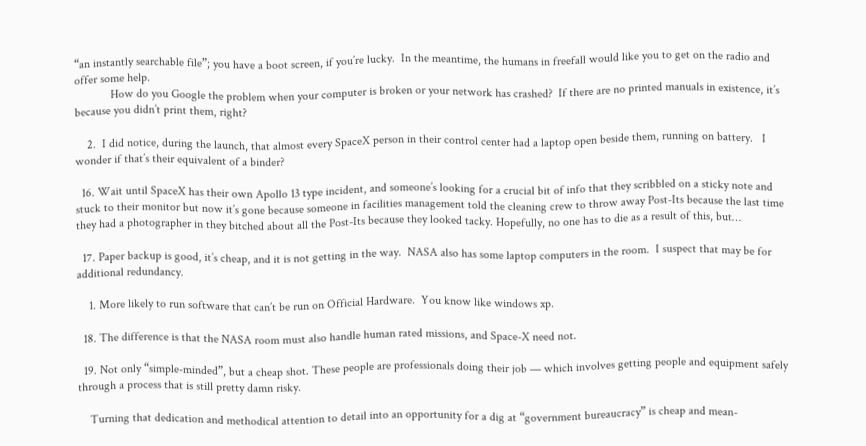“an instantly searchable file”; you have a boot screen, if you’re lucky.  In the meantime, the humans in freefall would like you to get on the radio and offer some help.
            How do you Google the problem when your computer is broken or your network has crashed?  If there are no printed manuals in existence, it’s because you didn’t print them, right?

    2.  I did notice, during the launch, that almost every SpaceX person in their control center had a laptop open beside them, running on battery.   I wonder if that’s their equivalent of a binder?

  16. Wait until SpaceX has their own Apollo 13 type incident, and someone’s looking for a crucial bit of info that they scribbled on a sticky note and stuck to their monitor but now it’s gone because someone in facilities management told the cleaning crew to throw away Post-Its because the last time they had a photographer in they bitched about all the Post-Its because they looked tacky. Hopefully, no one has to die as a result of this, but…

  17. Paper backup is good, it’s cheap, and it is not getting in the way.  NASA also has some laptop computers in the room.  I suspect that may be for additional redundancy.

    1. More likely to run software that can’t be run on Official Hardware.  You know like windows xp.

  18. The difference is that the NASA room must also handle human rated missions, and Space-X need not.

  19. Not only “simple-minded”, but a cheap shot. These people are professionals doing their job — which involves getting people and equipment safely through a process that is still pretty damn risky.

    Turning that dedication and methodical attention to detail into an opportunity for a dig at “government bureaucracy” is cheap and mean-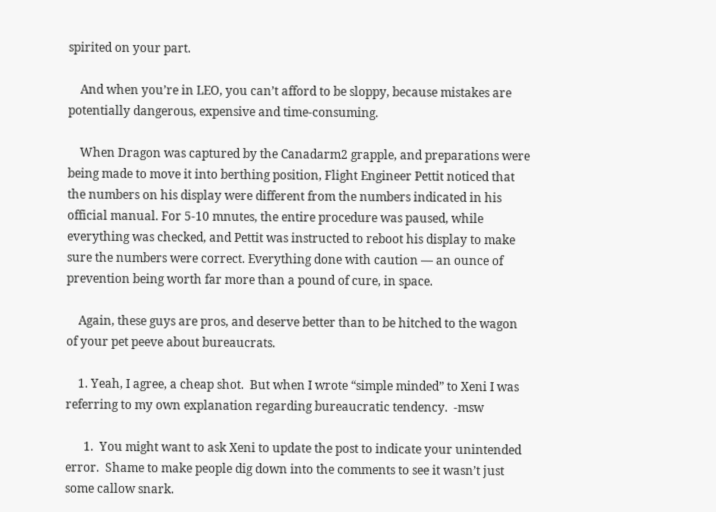spirited on your part.

    And when you’re in LEO, you can’t afford to be sloppy, because mistakes are potentially dangerous, expensive and time-consuming.

    When Dragon was captured by the Canadarm2 grapple, and preparations were being made to move it into berthing position, Flight Engineer Pettit noticed that the numbers on his display were different from the numbers indicated in his official manual. For 5-10 mnutes, the entire procedure was paused, while everything was checked, and Pettit was instructed to reboot his display to make sure the numbers were correct. Everything done with caution — an ounce of prevention being worth far more than a pound of cure, in space.

    Again, these guys are pros, and deserve better than to be hitched to the wagon of your pet peeve about bureaucrats.

    1. Yeah, I agree, a cheap shot.  But when I wrote “simple minded” to Xeni I was referring to my own explanation regarding bureaucratic tendency.  -msw

      1.  You might want to ask Xeni to update the post to indicate your unintended error.  Shame to make people dig down into the comments to see it wasn’t just some callow snark.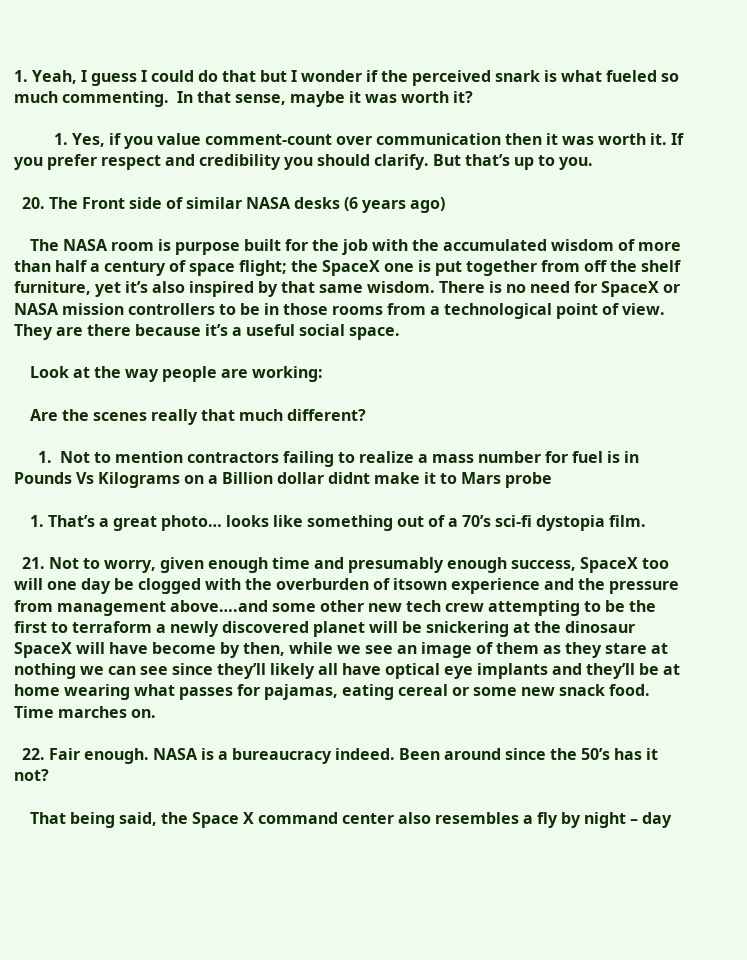1. Yeah, I guess I could do that but I wonder if the perceived snark is what fueled so much commenting.  In that sense, maybe it was worth it?

          1. Yes, if you value comment-count over communication then it was worth it. If you prefer respect and credibility you should clarify. But that’s up to you.

  20. The Front side of similar NASA desks (6 years ago)

    The NASA room is purpose built for the job with the accumulated wisdom of more than half a century of space flight; the SpaceX one is put together from off the shelf furniture, yet it’s also inspired by that same wisdom. There is no need for SpaceX or NASA mission controllers to be in those rooms from a technological point of view. They are there because it’s a useful social space.

    Look at the way people are working:

    Are the scenes really that much different?

      1.  Not to mention contractors failing to realize a mass number for fuel is in Pounds Vs Kilograms on a Billion dollar didnt make it to Mars probe

    1. That’s a great photo… looks like something out of a 70’s sci-fi dystopia film.

  21. Not to worry, given enough time and presumably enough success, SpaceX too will one day be clogged with the overburden of itsown experience and the pressure from management above….and some other new tech crew attempting to be the first to terraform a newly discovered planet will be snickering at the dinosaur SpaceX will have become by then, while we see an image of them as they stare at nothing we can see since they’ll likely all have optical eye implants and they’ll be at home wearing what passes for pajamas, eating cereal or some new snack food. Time marches on.

  22. Fair enough. NASA is a bureaucracy indeed. Been around since the 50’s has it not?

    That being said, the Space X command center also resembles a fly by night – day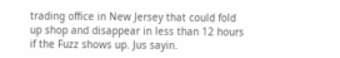trading office in New Jersey that could fold up shop and disappear in less than 12 hours if the Fuzz shows up. Jus sayin.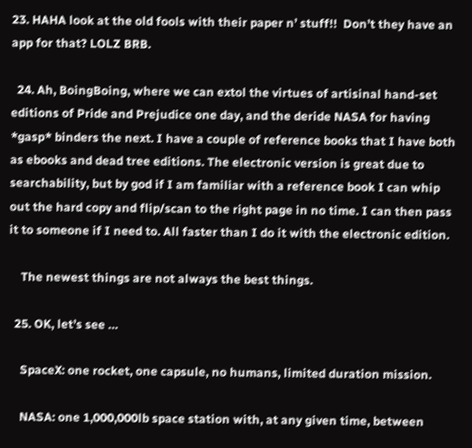23. HAHA look at the old fools with their paper n’ stuff!!  Don’t they have an app for that? LOLZ BRB.

  24. Ah, BoingBoing, where we can extol the virtues of artisinal hand-set editions of Pride and Prejudice one day, and the deride NASA for having *gasp* binders the next. I have a couple of reference books that I have both as ebooks and dead tree editions. The electronic version is great due to searchability, but by god if I am familiar with a reference book I can whip out the hard copy and flip/scan to the right page in no time. I can then pass it to someone if I need to. All faster than I do it with the electronic edition.

    The newest things are not always the best things.

  25. OK, let’s see …

    SpaceX: one rocket, one capsule, no humans, limited duration mission.

    NASA: one 1,000,000lb space station with, at any given time, between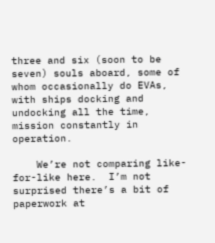three and six (soon to be seven) souls aboard, some of whom occasionally do EVAs, with ships docking and undocking all the time, mission constantly in operation.

    We’re not comparing like-for-like here.  I’m not surprised there’s a bit of paperwork at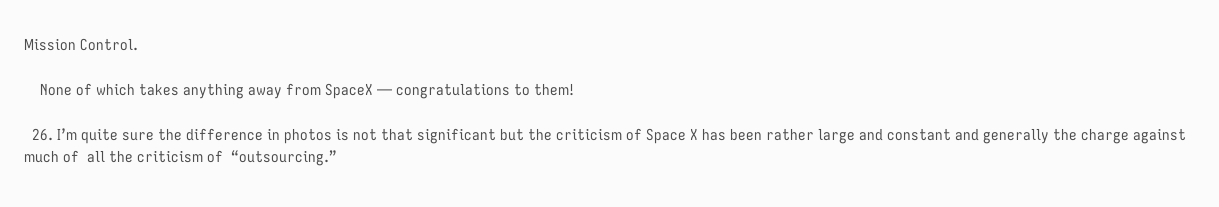Mission Control.

    None of which takes anything away from SpaceX — congratulations to them!

  26. I’m quite sure the difference in photos is not that significant but the criticism of Space X has been rather large and constant and generally the charge against much of  all the criticism of  “outsourcing.”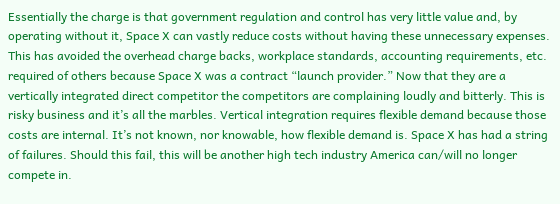Essentially the charge is that government regulation and control has very little value and, by operating without it, Space X can vastly reduce costs without having these unnecessary expenses. This has avoided the overhead charge backs, workplace standards, accounting requirements, etc. required of others because Space X was a contract “launch provider.” Now that they are a vertically integrated direct competitor the competitors are complaining loudly and bitterly. This is risky business and it’s all the marbles. Vertical integration requires flexible demand because those costs are internal. It’s not known, nor knowable, how flexible demand is. Space X has had a string of failures. Should this fail, this will be another high tech industry America can/will no longer compete in.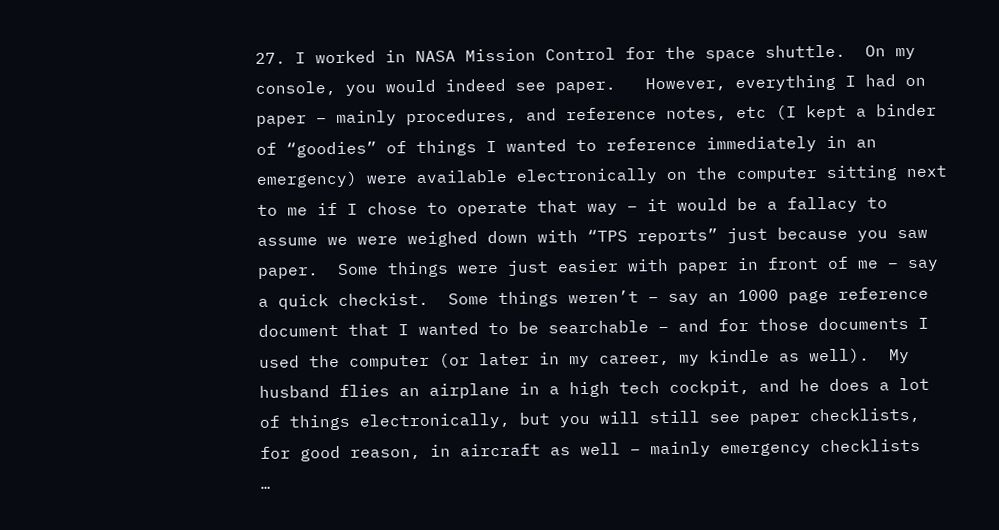27. I worked in NASA Mission Control for the space shuttle.  On my console, you would indeed see paper.   However, everything I had on paper – mainly procedures, and reference notes, etc (I kept a binder of “goodies” of things I wanted to reference immediately in an emergency) were available electronically on the computer sitting next to me if I chose to operate that way – it would be a fallacy to assume we were weighed down with “TPS reports” just because you saw paper.  Some things were just easier with paper in front of me – say a quick checkist.  Some things weren’t – say an 1000 page reference document that I wanted to be searchable – and for those documents I used the computer (or later in my career, my kindle as well).  My husband flies an airplane in a high tech cockpit, and he does a lot of things electronically, but you will still see paper checklists, for good reason, in aircraft as well – mainly emergency checklists   …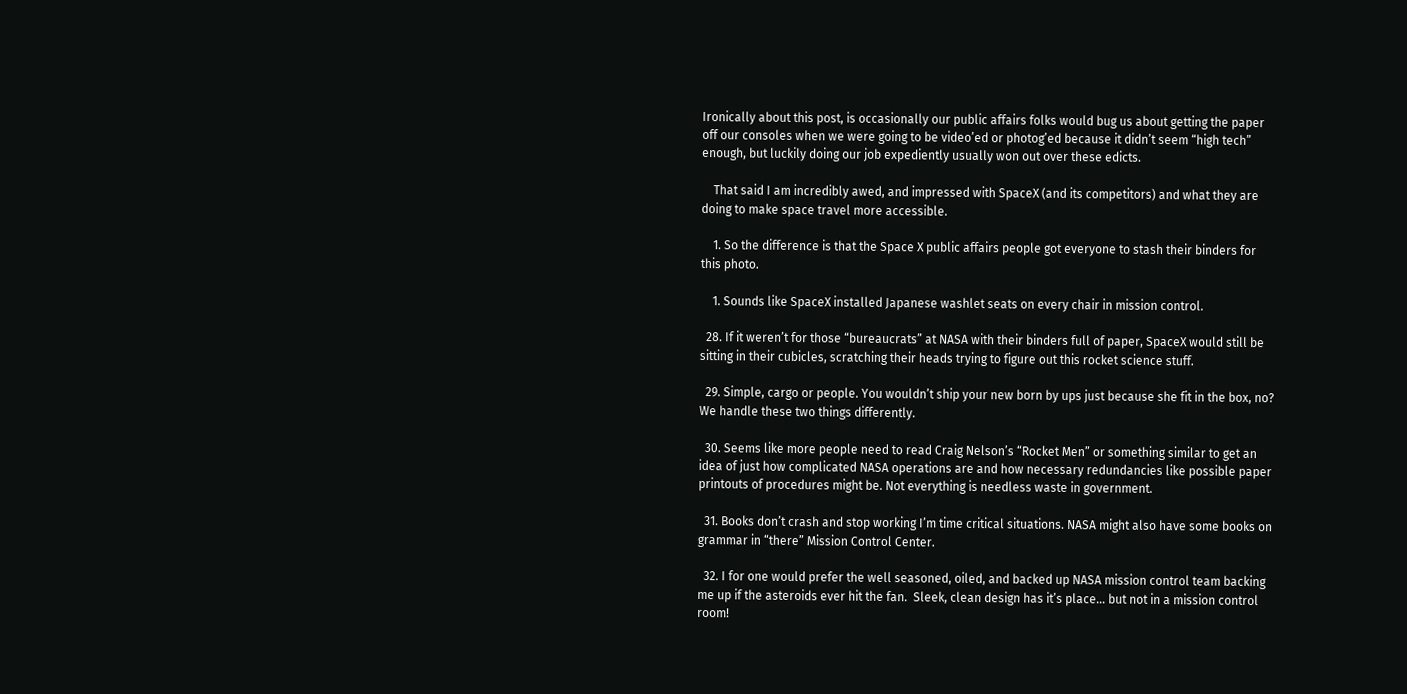Ironically about this post, is occasionally our public affairs folks would bug us about getting the paper off our consoles when we were going to be video’ed or photog’ed because it didn’t seem “high tech” enough, but luckily doing our job expediently usually won out over these edicts.

    That said I am incredibly awed, and impressed with SpaceX (and its competitors) and what they are doing to make space travel more accessible.

    1. So the difference is that the Space X public affairs people got everyone to stash their binders for this photo.

    1. Sounds like SpaceX installed Japanese washlet seats on every chair in mission control.

  28. If it weren’t for those “bureaucrats” at NASA with their binders full of paper, SpaceX would still be sitting in their cubicles, scratching their heads trying to figure out this rocket science stuff.

  29. Simple, cargo or people. You wouldn’t ship your new born by ups just because she fit in the box, no? We handle these two things differently.

  30. Seems like more people need to read Craig Nelson’s “Rocket Men” or something similar to get an idea of just how complicated NASA operations are and how necessary redundancies like possible paper printouts of procedures might be. Not everything is needless waste in government.

  31. Books don’t crash and stop working I’m time critical situations. NASA might also have some books on grammar in “there” Mission Control Center.

  32. I for one would prefer the well seasoned, oiled, and backed up NASA mission control team backing me up if the asteroids ever hit the fan.  Sleek, clean design has it’s place… but not in a mission control room!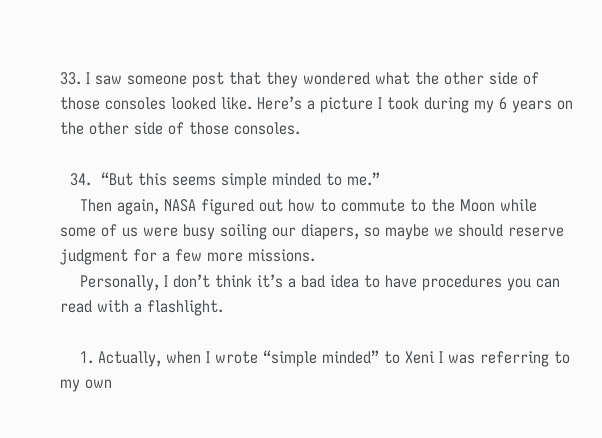33. I saw someone post that they wondered what the other side of those consoles looked like. Here’s a picture I took during my 6 years on the other side of those consoles.

  34.  “But this seems simple minded to me.”
    Then again, NASA figured out how to commute to the Moon while some of us were busy soiling our diapers, so maybe we should reserve judgment for a few more missions.
    Personally, I don’t think it’s a bad idea to have procedures you can read with a flashlight.

    1. Actually, when I wrote “simple minded” to Xeni I was referring to my own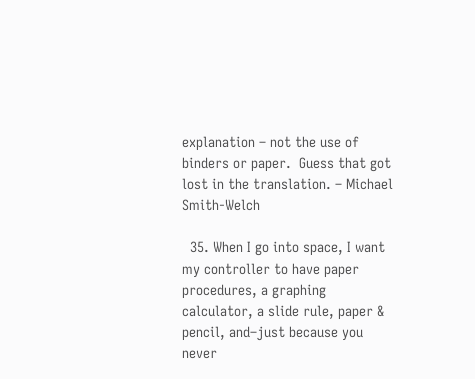explanation – not the use of binders or paper.  Guess that got lost in the translation. – Michael Smith-Welch

  35. When I go into space, I want my controller to have paper procedures, a graphing calculator, a slide rule, paper & pencil, and–just because you never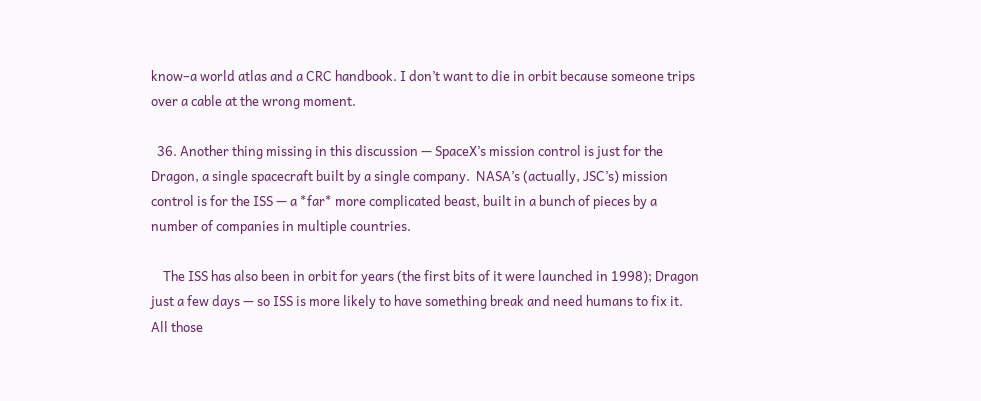know–a world atlas and a CRC handbook. I don’t want to die in orbit because someone trips over a cable at the wrong moment.

  36. Another thing missing in this discussion — SpaceX’s mission control is just for the Dragon, a single spacecraft built by a single company.  NASA’s (actually, JSC’s) mission control is for the ISS — a *far* more complicated beast, built in a bunch of pieces by a number of companies in multiple countries.

    The ISS has also been in orbit for years (the first bits of it were launched in 1998); Dragon just a few days — so ISS is more likely to have something break and need humans to fix it. All those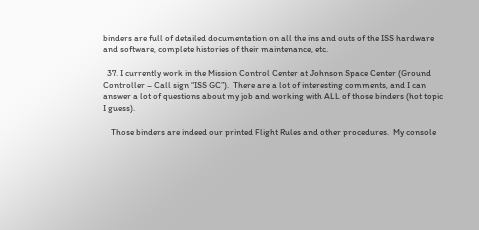binders are full of detailed documentation on all the ins and outs of the ISS hardware and software, complete histories of their maintenance, etc.

  37. I currently work in the Mission Control Center at Johnson Space Center (Ground Controller – Call sign “ISS GC”).  There are a lot of interesting comments, and I can answer a lot of questions about my job and working with ALL of those binders (hot topic I guess).

    Those binders are indeed our printed Flight Rules and other procedures.  My console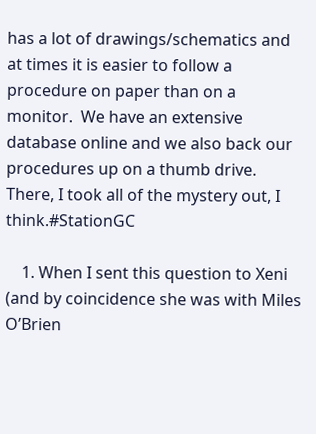has a lot of drawings/schematics and at times it is easier to follow a procedure on paper than on a monitor.  We have an extensive database online and we also back our procedures up on a thumb drive.  There, I took all of the mystery out, I think.#StationGC

    1. When I sent this question to Xeni (and by coincidence she was with Miles O’Brien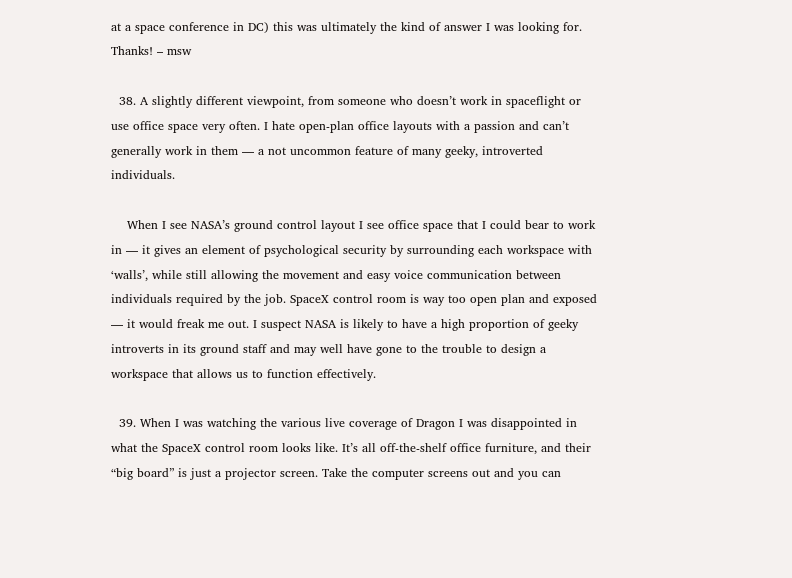at a space conference in DC) this was ultimately the kind of answer I was looking for.  Thanks! – msw

  38. A slightly different viewpoint, from someone who doesn’t work in spaceflight or use office space very often. I hate open-plan office layouts with a passion and can’t generally work in them — a not uncommon feature of many geeky, introverted individuals.

    When I see NASA’s ground control layout I see office space that I could bear to work in — it gives an element of psychological security by surrounding each workspace with ‘walls’, while still allowing the movement and easy voice communication between individuals required by the job. SpaceX control room is way too open plan and exposed — it would freak me out. I suspect NASA is likely to have a high proportion of geeky introverts in its ground staff and may well have gone to the trouble to design a workspace that allows us to function effectively.

  39. When I was watching the various live coverage of Dragon I was disappointed in what the SpaceX control room looks like. It’s all off-the-shelf office furniture, and their “big board” is just a projector screen. Take the computer screens out and you can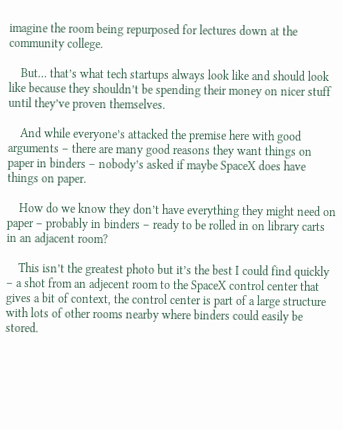imagine the room being repurposed for lectures down at the community college.

    But… that’s what tech startups always look like and should look like because they shouldn’t be spending their money on nicer stuff until they’ve proven themselves.

    And while everyone’s attacked the premise here with good arguments – there are many good reasons they want things on paper in binders – nobody’s asked if maybe SpaceX does have things on paper.

    How do we know they don’t have everything they might need on paper – probably in binders – ready to be rolled in on library carts in an adjacent room?

    This isn’t the greatest photo but it’s the best I could find quickly – a shot from an adjecent room to the SpaceX control center that gives a bit of context, the control center is part of a large structure with lots of other rooms nearby where binders could easily be stored.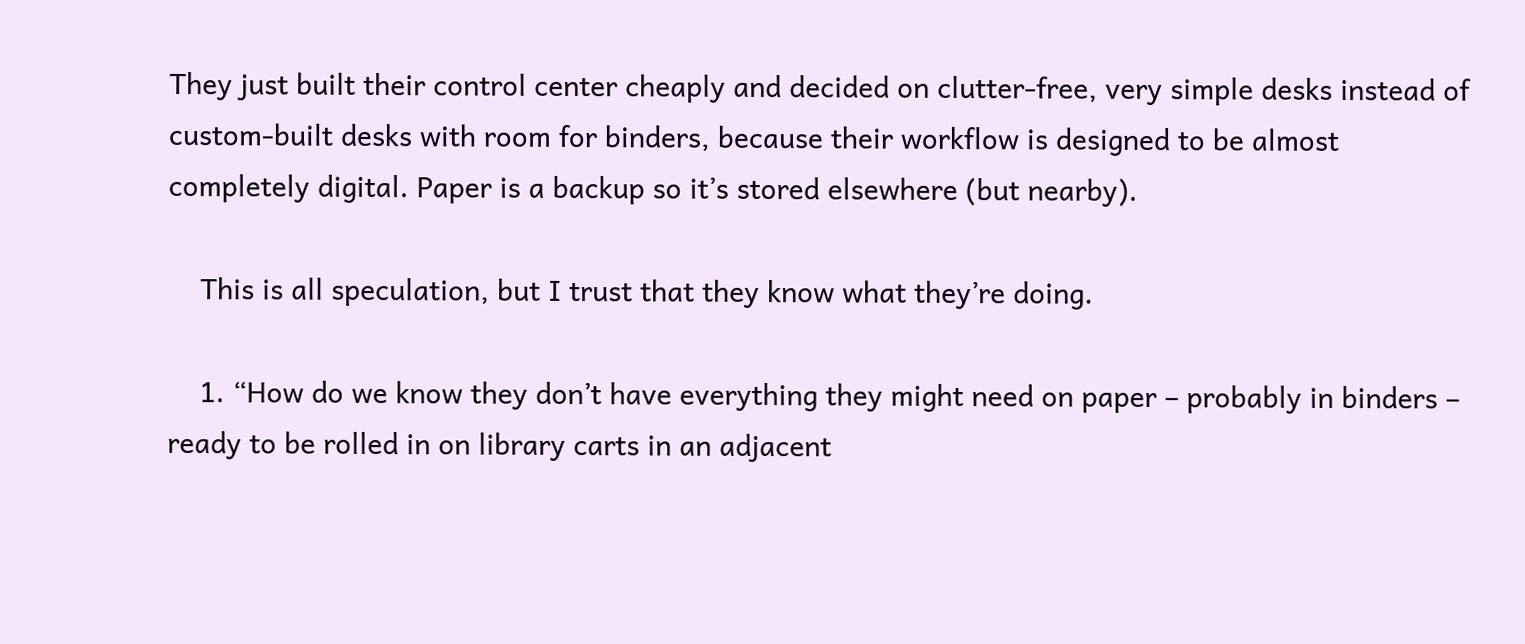They just built their control center cheaply and decided on clutter-free, very simple desks instead of custom-built desks with room for binders, because their workflow is designed to be almost completely digital. Paper is a backup so it’s stored elsewhere (but nearby).

    This is all speculation, but I trust that they know what they’re doing.

    1. “How do we know they don’t have everything they might need on paper – probably in binders – ready to be rolled in on library carts in an adjacent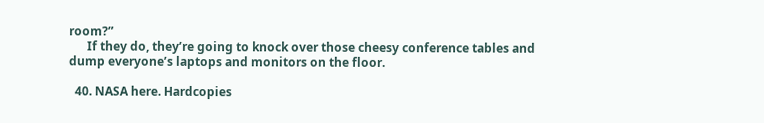room?”
      If they do, they’re going to knock over those cheesy conference tables and dump everyone’s laptops and monitors on the floor.

  40. NASA here. Hardcopies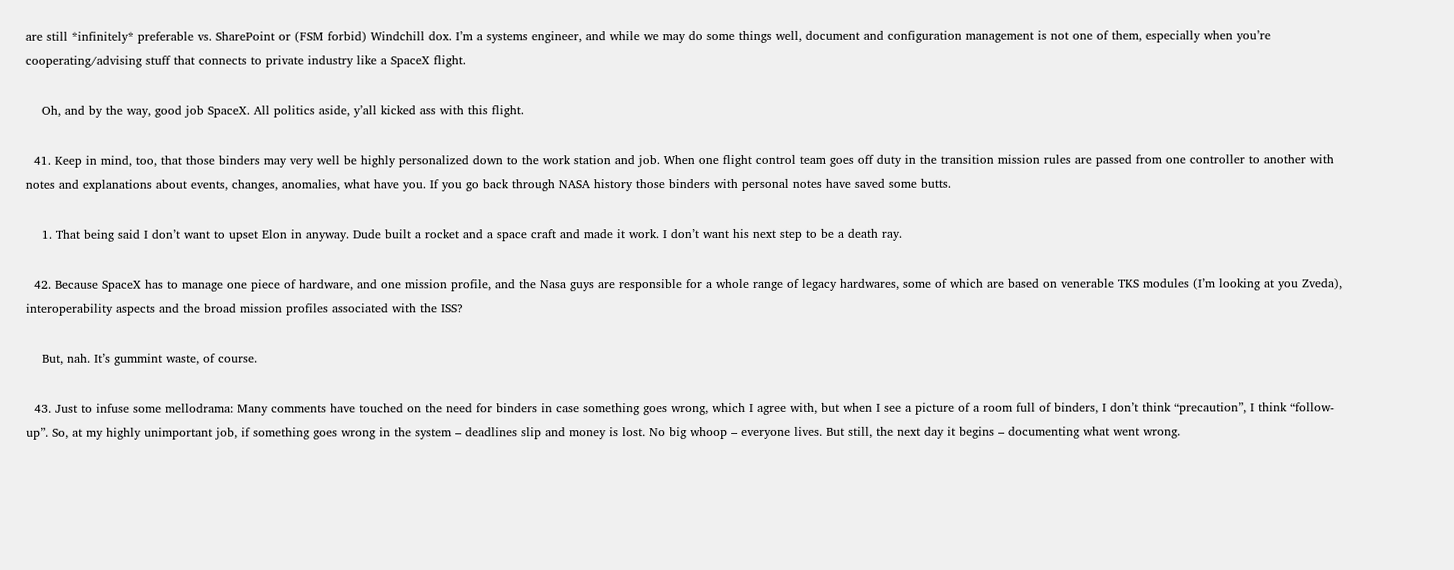are still *infinitely* preferable vs. SharePoint or (FSM forbid) Windchill dox. I’m a systems engineer, and while we may do some things well, document and configuration management is not one of them, especially when you’re cooperating/advising stuff that connects to private industry like a SpaceX flight.

    Oh, and by the way, good job SpaceX. All politics aside, y’all kicked ass with this flight.

  41. Keep in mind, too, that those binders may very well be highly personalized down to the work station and job. When one flight control team goes off duty in the transition mission rules are passed from one controller to another with notes and explanations about events, changes, anomalies, what have you. If you go back through NASA history those binders with personal notes have saved some butts.

    1. That being said I don’t want to upset Elon in anyway. Dude built a rocket and a space craft and made it work. I don’t want his next step to be a death ray.

  42. Because SpaceX has to manage one piece of hardware, and one mission profile, and the Nasa guys are responsible for a whole range of legacy hardwares, some of which are based on venerable TKS modules (I’m looking at you Zveda), interoperability aspects and the broad mission profiles associated with the ISS?

    But, nah. It’s gummint waste, of course.

  43. Just to infuse some mellodrama: Many comments have touched on the need for binders in case something goes wrong, which I agree with, but when I see a picture of a room full of binders, I don’t think “precaution”, I think “follow-up”. So, at my highly unimportant job, if something goes wrong in the system – deadlines slip and money is lost. No big whoop – everyone lives. But still, the next day it begins – documenting what went wrong.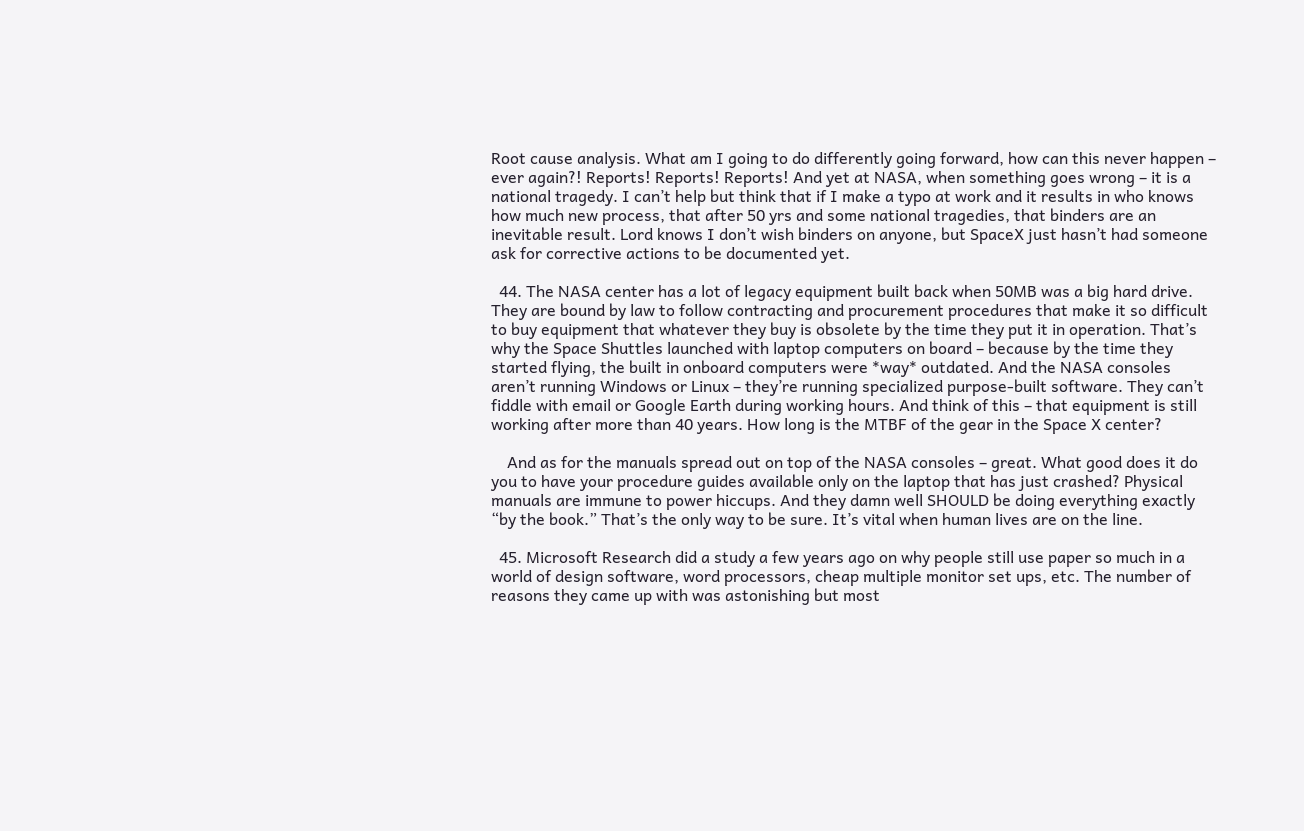Root cause analysis. What am I going to do differently going forward, how can this never happen – ever again?! Reports! Reports! Reports! And yet at NASA, when something goes wrong – it is a national tragedy. I can’t help but think that if I make a typo at work and it results in who knows how much new process, that after 50 yrs and some national tragedies, that binders are an inevitable result. Lord knows I don’t wish binders on anyone, but SpaceX just hasn’t had someone ask for corrective actions to be documented yet.

  44. The NASA center has a lot of legacy equipment built back when 50MB was a big hard drive. They are bound by law to follow contracting and procurement procedures that make it so difficult to buy equipment that whatever they buy is obsolete by the time they put it in operation. That’s why the Space Shuttles launched with laptop computers on board – because by the time they started flying, the built in onboard computers were *way* outdated. And the NASA consoles aren’t running Windows or Linux – they’re running specialized purpose-built software. They can’t fiddle with email or Google Earth during working hours. And think of this – that equipment is still working after more than 40 years. How long is the MTBF of the gear in the Space X center?

    And as for the manuals spread out on top of the NASA consoles – great. What good does it do you to have your procedure guides available only on the laptop that has just crashed? Physical manuals are immune to power hiccups. And they damn well SHOULD be doing everything exactly “by the book.” That’s the only way to be sure. It’s vital when human lives are on the line.

  45. Microsoft Research did a study a few years ago on why people still use paper so much in a world of design software, word processors, cheap multiple monitor set ups, etc. The number of reasons they came up with was astonishing but most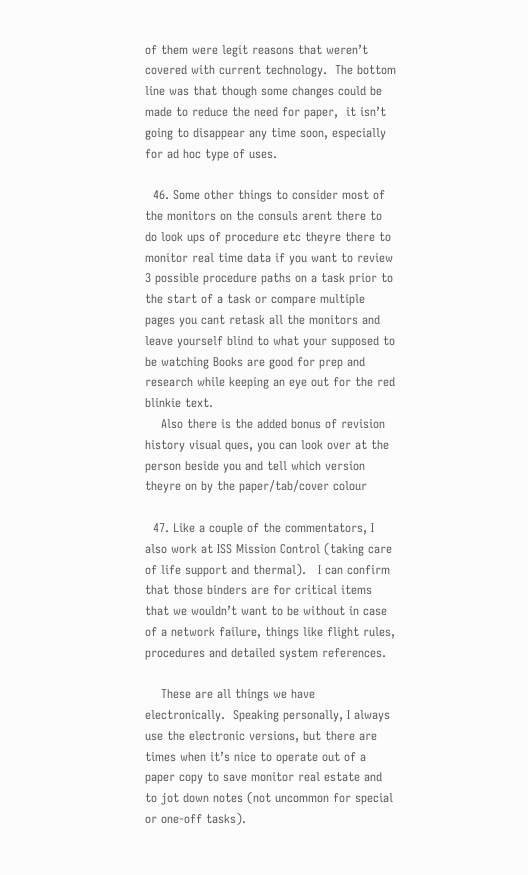of them were legit reasons that weren’t covered with current technology.  The bottom line was that though some changes could be made to reduce the need for paper,  it isn’t going to disappear any time soon, especially for ad hoc type of uses.

  46. Some other things to consider most of the monitors on the consuls arent there to do look ups of procedure etc theyre there to monitor real time data if you want to review 3 possible procedure paths on a task prior to the start of a task or compare multiple pages you cant retask all the monitors and leave yourself blind to what your supposed to be watching Books are good for prep and research while keeping an eye out for the red blinkie text.
    Also there is the added bonus of revision history visual ques, you can look over at the person beside you and tell which version theyre on by the paper/tab/cover colour

  47. Like a couple of the commentators, I also work at ISS Mission Control (taking care of life support and thermal).   I can confirm that those binders are for critical items that we wouldn’t want to be without in case of a network failure, things like flight rules, procedures and detailed system references.

    These are all things we have electronically.  Speaking personally, I always use the electronic versions, but there are times when it’s nice to operate out of a paper copy to save monitor real estate and to jot down notes (not uncommon for special or one-off tasks).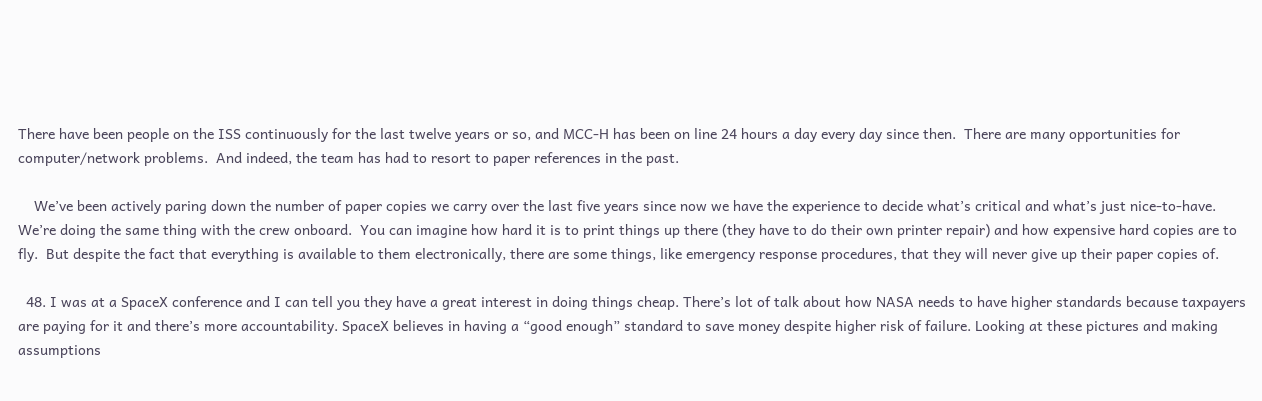There have been people on the ISS continuously for the last twelve years or so, and MCC-H has been on line 24 hours a day every day since then.  There are many opportunities for computer/network problems.  And indeed, the team has had to resort to paper references in the past.

    We’ve been actively paring down the number of paper copies we carry over the last five years since now we have the experience to decide what’s critical and what’s just nice-to-have.  We’re doing the same thing with the crew onboard.  You can imagine how hard it is to print things up there (they have to do their own printer repair) and how expensive hard copies are to fly.  But despite the fact that everything is available to them electronically, there are some things, like emergency response procedures, that they will never give up their paper copies of.

  48. I was at a SpaceX conference and I can tell you they have a great interest in doing things cheap. There’s lot of talk about how NASA needs to have higher standards because taxpayers are paying for it and there’s more accountability. SpaceX believes in having a “good enough” standard to save money despite higher risk of failure. Looking at these pictures and making assumptions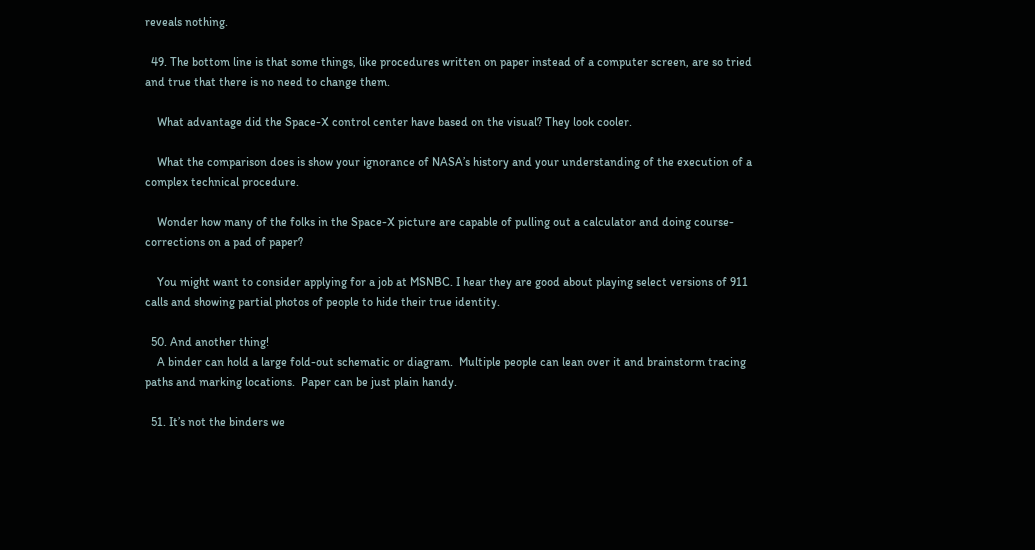reveals nothing.

  49. The bottom line is that some things, like procedures written on paper instead of a computer screen, are so tried and true that there is no need to change them.

    What advantage did the Space-X control center have based on the visual? They look cooler.

    What the comparison does is show your ignorance of NASA’s history and your understanding of the execution of a complex technical procedure.

    Wonder how many of the folks in the Space-X picture are capable of pulling out a calculator and doing course-corrections on a pad of paper?

    You might want to consider applying for a job at MSNBC. I hear they are good about playing select versions of 911 calls and showing partial photos of people to hide their true identity.

  50. And another thing!
    A binder can hold a large fold-out schematic or diagram.  Multiple people can lean over it and brainstorm tracing paths and marking locations.  Paper can be just plain handy.

  51. It’s not the binders we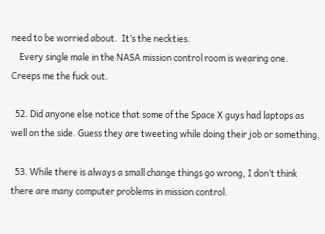need to be worried about.  It’s the neckties.
    Every single male in the NASA mission control room is wearing one.  Creeps me the fuck out.

  52. Did anyone else notice that some of the Space X guys had laptops as well on the side. Guess they are tweeting while doing their job or something.

  53. While there is always a small change things go wrong, I don’t think there are many computer problems in mission control.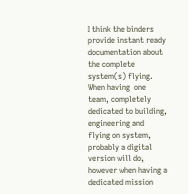I think the binders provide instant ready documentation about the complete system(s) flying. When having  one team, completely dedicated to building, engineering and flying on system, probably a digital version will do, however when having a dedicated mission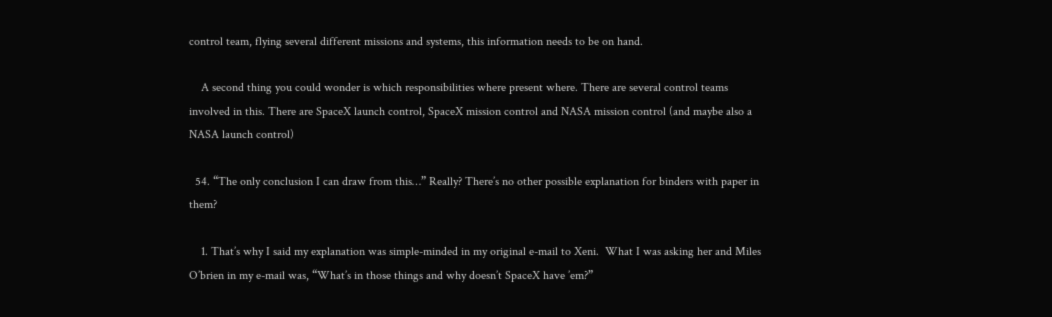control team, flying several different missions and systems, this information needs to be on hand.

    A second thing you could wonder is which responsibilities where present where. There are several control teams involved in this. There are SpaceX launch control, SpaceX mission control and NASA mission control (and maybe also a NASA launch control)

  54. “The only conclusion I can draw from this…” Really? There’s no other possible explanation for binders with paper in them?

    1. That’s why I said my explanation was simple-minded in my original e-mail to Xeni.  What I was asking her and Miles O’brien in my e-mail was, “What’s in those things and why doesn’t SpaceX have ’em?”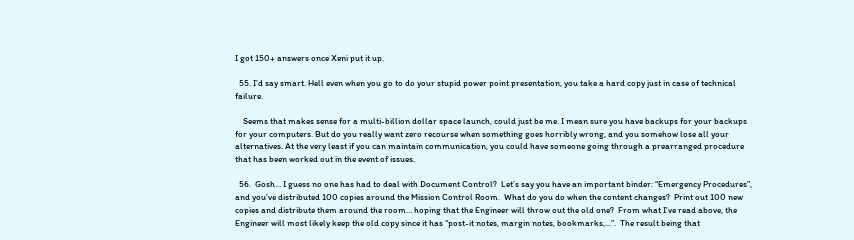I got 150+ answers once Xeni put it up.

  55. I’d say smart. Hell even when you go to do your stupid power point presentation, you take a hard copy just in case of technical failure.

    Seems that makes sense for a multi-billion dollar space launch, could just be me. I mean sure you have backups for your backups for your computers. But do you really want zero recourse when something goes horribly wrong, and you somehow lose all your alternatives. At the very least if you can maintain communication, you could have someone going through a prearranged procedure that has been worked out in the event of issues.

  56.  Gosh… I guess no one has had to deal with Document Control?  Let’s say you have an important binder: “Emergency Procedures”, and you’ve distributed 100 copies around the Mission Control Room.  What do you do when the content changes?  Print out 100 new copies and distribute them around the room… hoping that the Engineer will throw out the old one?  From what I’ve read above, the Engineer will most likely keep the old copy since it has “post-it notes, margin notes, bookmarks,…”.  The result being that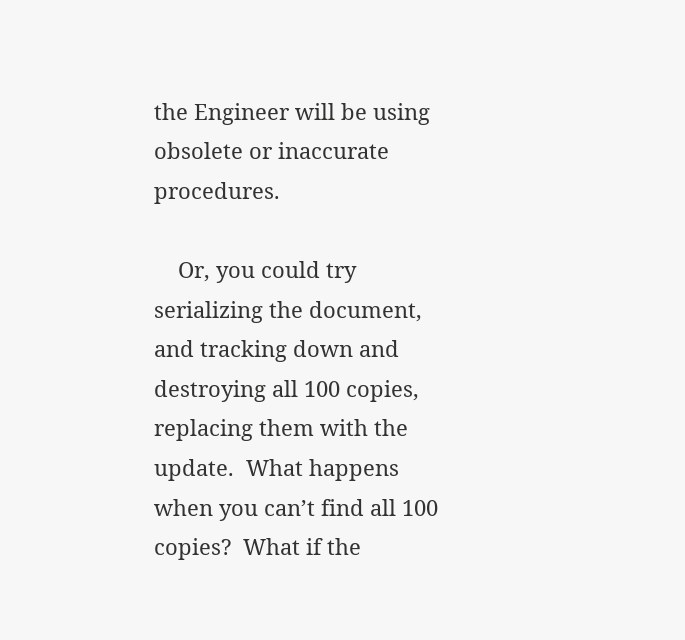the Engineer will be using obsolete or inaccurate procedures.

    Or, you could try serializing the document, and tracking down and destroying all 100 copies, replacing them with the update.  What happens when you can’t find all 100 copies?  What if the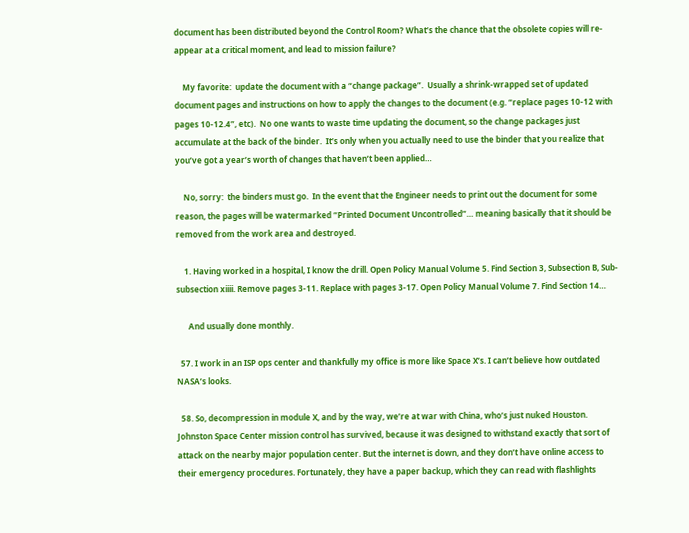document has been distributed beyond the Control Room? What’s the chance that the obsolete copies will re-appear at a critical moment, and lead to mission failure?

    My favorite:  update the document with a “change package”.  Usually a shrink-wrapped set of updated document pages and instructions on how to apply the changes to the document (e.g. “replace pages 10-12 with pages 10-12.4”, etc).  No one wants to waste time updating the document, so the change packages just accumulate at the back of the binder.  It’s only when you actually need to use the binder that you realize that you’ve got a year’s worth of changes that haven’t been applied…

    No, sorry:  the binders must go.  In the event that the Engineer needs to print out the document for some reason, the pages will be watermarked “Printed Document Uncontrolled”… meaning basically that it should be removed from the work area and destroyed.

    1. Having worked in a hospital, I know the drill. Open Policy Manual Volume 5. Find Section 3, Subsection B, Sub-subsection xiiii. Remove pages 3-11. Replace with pages 3-17. Open Policy Manual Volume 7. Find Section 14…

      And usually done monthly.

  57. I work in an ISP ops center and thankfully my office is more like Space X’s. I can’t believe how outdated NASA’s looks.

  58. So, decompression in module X, and by the way, we’re at war with China, who’s just nuked Houston. Johnston Space Center mission control has survived, because it was designed to withstand exactly that sort of attack on the nearby major population center. But the internet is down, and they don’t have online access to their emergency procedures. Fortunately, they have a paper backup, which they can read with flashlights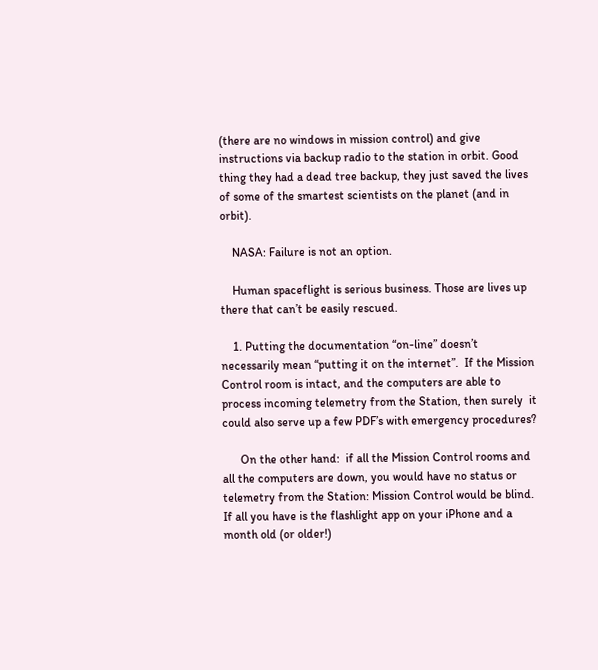(there are no windows in mission control) and give instructions via backup radio to the station in orbit. Good thing they had a dead tree backup, they just saved the lives of some of the smartest scientists on the planet (and in orbit).

    NASA: Failure is not an option.

    Human spaceflight is serious business. Those are lives up there that can’t be easily rescued.

    1. Putting the documentation “on-line” doesn’t necessarily mean “putting it on the internet”.  If the Mission Control room is intact, and the computers are able to process incoming telemetry from the Station, then surely  it could also serve up a few PDF’s with emergency procedures?

      On the other hand:  if all the Mission Control rooms and all the computers are down, you would have no status or telemetry from the Station: Mission Control would be blind.  If all you have is the flashlight app on your iPhone and a month old (or older!)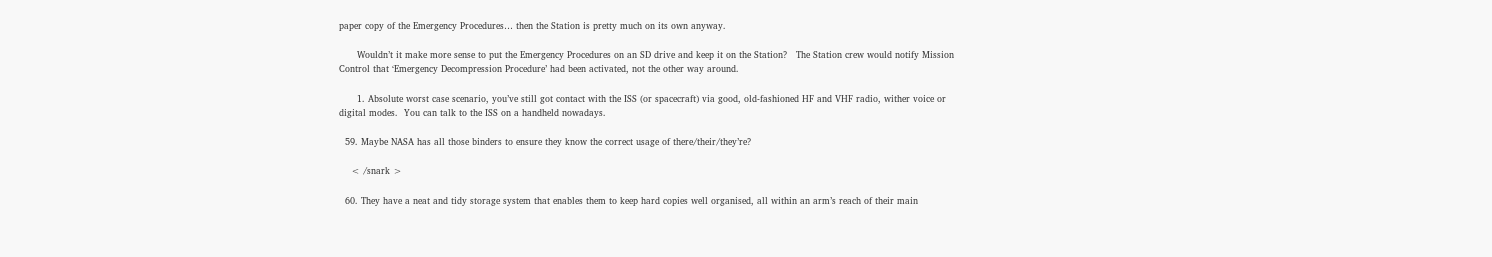paper copy of the Emergency Procedures… then the Station is pretty much on its own anyway.

      Wouldn’t it make more sense to put the Emergency Procedures on an SD drive and keep it on the Station?   The Station crew would notify Mission Control that ‘Emergency Decompression Procedure’ had been activated, not the other way around.

      1. Absolute worst case scenario, you’ve still got contact with the ISS (or spacecraft) via good, old-fashioned HF and VHF radio, wither voice or digital modes.  You can talk to the ISS on a handheld nowadays.

  59. Maybe NASA has all those binders to ensure they know the correct usage of there/their/they’re?

    < /snark >

  60. They have a neat and tidy storage system that enables them to keep hard copies well organised, all within an arm’s reach of their main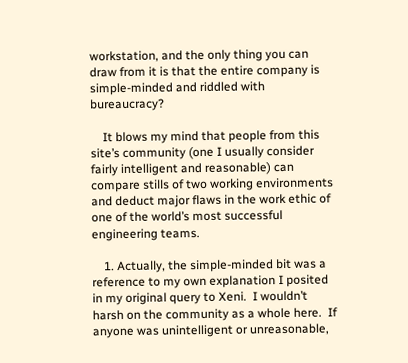workstation, and the only thing you can draw from it is that the entire company is simple-minded and riddled with bureaucracy?

    It blows my mind that people from this site’s community (one I usually consider fairly intelligent and reasonable) can compare stills of two working environments and deduct major flaws in the work ethic of one of the world’s most successful engineering teams.

    1. Actually, the simple-minded bit was a reference to my own explanation I posited in my original query to Xeni.  I wouldn’t harsh on the community as a whole here.  If anyone was unintelligent or unreasonable,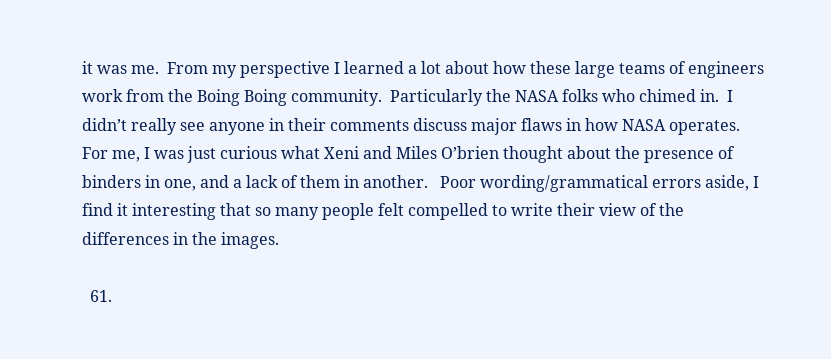it was me.  From my perspective I learned a lot about how these large teams of engineers work from the Boing Boing community.  Particularly the NASA folks who chimed in.  I didn’t really see anyone in their comments discuss major flaws in how NASA operates.  For me, I was just curious what Xeni and Miles O’brien thought about the presence of binders in one, and a lack of them in another.   Poor wording/grammatical errors aside, I find it interesting that so many people felt compelled to write their view of the differences in the images.

  61.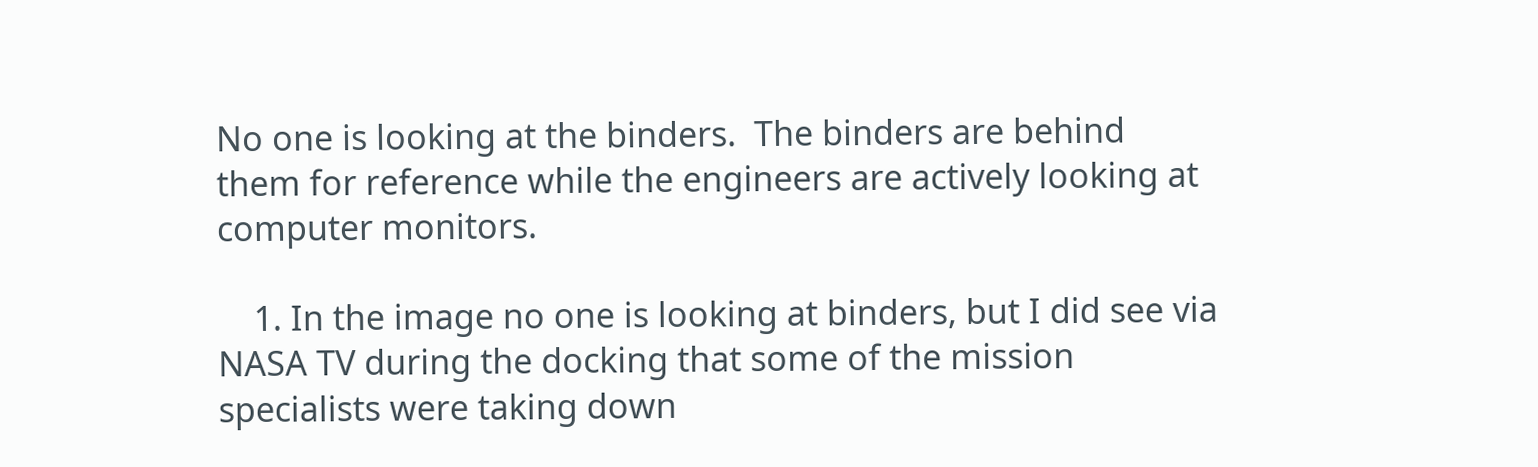No one is looking at the binders.  The binders are behind them for reference while the engineers are actively looking at computer monitors.

    1. In the image no one is looking at binders, but I did see via NASA TV during the docking that some of the mission specialists were taking down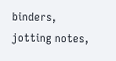binders, jotting notes,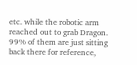etc. while the robotic arm reached out to grab Dragon.  99% of them are just sitting back there for reference,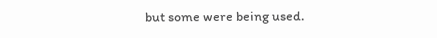but some were being used.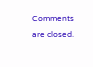Comments are closed.